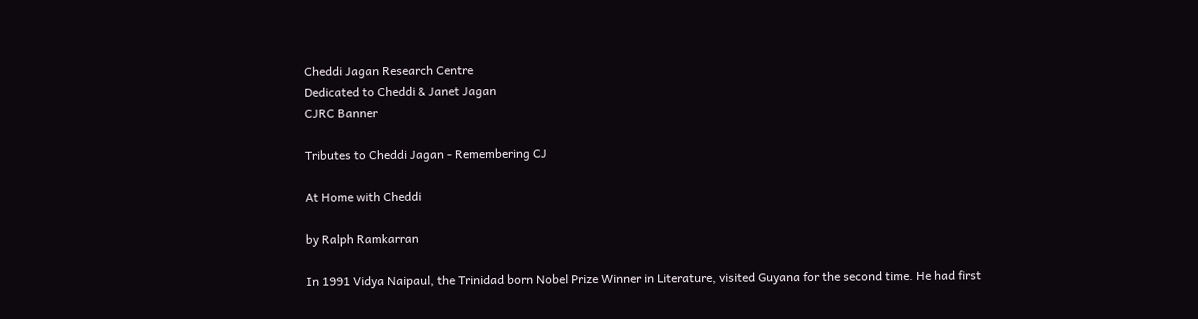Cheddi Jagan Research Centre
Dedicated to Cheddi & Janet Jagan
CJRC Banner

Tributes to Cheddi Jagan - Remembering CJ

At Home with Cheddi

by Ralph Ramkarran

In 1991 Vidya Naipaul, the Trinidad born Nobel Prize Winner in Literature, visited Guyana for the second time. He had first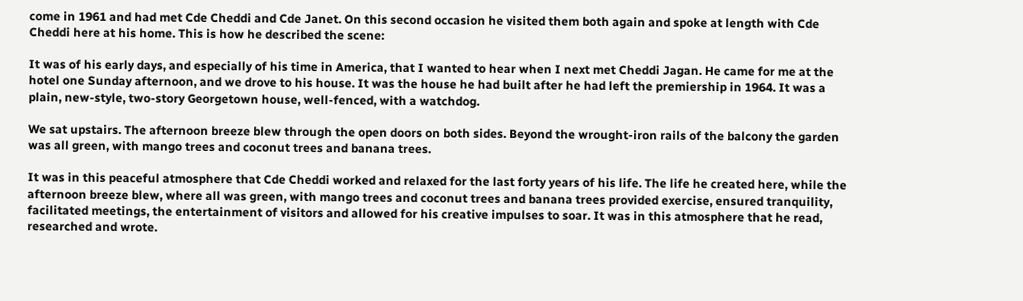come in 1961 and had met Cde Cheddi and Cde Janet. On this second occasion he visited them both again and spoke at length with Cde Cheddi here at his home. This is how he described the scene:

It was of his early days, and especially of his time in America, that I wanted to hear when I next met Cheddi Jagan. He came for me at the hotel one Sunday afternoon, and we drove to his house. It was the house he had built after he had left the premiership in 1964. It was a plain, new-style, two-story Georgetown house, well-fenced, with a watchdog.

We sat upstairs. The afternoon breeze blew through the open doors on both sides. Beyond the wrought-iron rails of the balcony the garden was all green, with mango trees and coconut trees and banana trees.

It was in this peaceful atmosphere that Cde Cheddi worked and relaxed for the last forty years of his life. The life he created here, while the afternoon breeze blew, where all was green, with mango trees and coconut trees and banana trees provided exercise, ensured tranquility, facilitated meetings, the entertainment of visitors and allowed for his creative impulses to soar. It was in this atmosphere that he read, researched and wrote.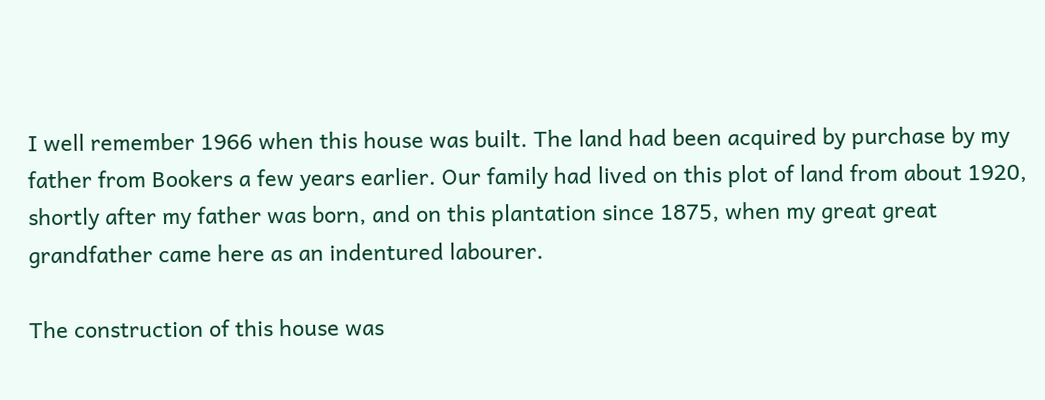I well remember 1966 when this house was built. The land had been acquired by purchase by my father from Bookers a few years earlier. Our family had lived on this plot of land from about 1920, shortly after my father was born, and on this plantation since 1875, when my great great grandfather came here as an indentured labourer.

The construction of this house was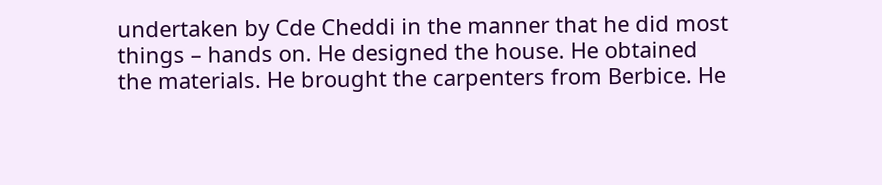undertaken by Cde Cheddi in the manner that he did most things – hands on. He designed the house. He obtained the materials. He brought the carpenters from Berbice. He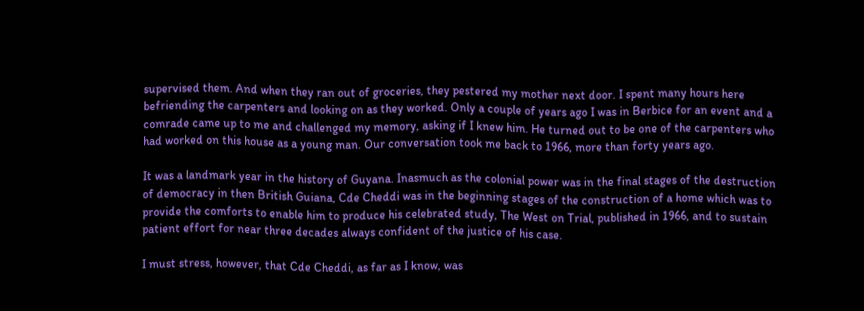supervised them. And when they ran out of groceries, they pestered my mother next door. I spent many hours here befriending the carpenters and looking on as they worked. Only a couple of years ago I was in Berbice for an event and a comrade came up to me and challenged my memory, asking if I knew him. He turned out to be one of the carpenters who had worked on this house as a young man. Our conversation took me back to 1966, more than forty years ago.

It was a landmark year in the history of Guyana. Inasmuch as the colonial power was in the final stages of the destruction of democracy in then British Guiana, Cde Cheddi was in the beginning stages of the construction of a home which was to provide the comforts to enable him to produce his celebrated study, The West on Trial, published in 1966, and to sustain patient effort for near three decades always confident of the justice of his case.

I must stress, however, that Cde Cheddi, as far as I know, was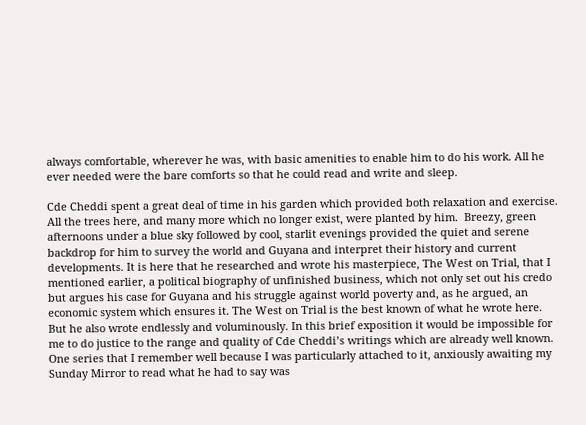always comfortable, wherever he was, with basic amenities to enable him to do his work. All he ever needed were the bare comforts so that he could read and write and sleep.

Cde Cheddi spent a great deal of time in his garden which provided both relaxation and exercise. All the trees here, and many more which no longer exist, were planted by him.  Breezy, green afternoons under a blue sky followed by cool, starlit evenings provided the quiet and serene backdrop for him to survey the world and Guyana and interpret their history and current developments. It is here that he researched and wrote his masterpiece, The West on Trial, that I mentioned earlier, a political biography of unfinished business, which not only set out his credo but argues his case for Guyana and his struggle against world poverty and, as he argued, an economic system which ensures it. The West on Trial is the best known of what he wrote here. But he also wrote endlessly and voluminously. In this brief exposition it would be impossible for me to do justice to the range and quality of Cde Cheddi’s writings which are already well known. One series that I remember well because I was particularly attached to it, anxiously awaiting my Sunday Mirror to read what he had to say was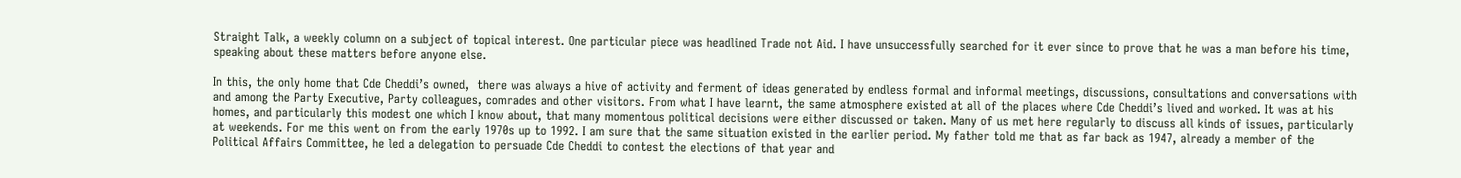Straight Talk, a weekly column on a subject of topical interest. One particular piece was headlined Trade not Aid. I have unsuccessfully searched for it ever since to prove that he was a man before his time, speaking about these matters before anyone else.

In this, the only home that Cde Cheddi’s owned,  there was always a hive of activity and ferment of ideas generated by endless formal and informal meetings, discussions, consultations and conversations with and among the Party Executive, Party colleagues, comrades and other visitors. From what I have learnt, the same atmosphere existed at all of the places where Cde Cheddi’s lived and worked. It was at his homes, and particularly this modest one which I know about, that many momentous political decisions were either discussed or taken. Many of us met here regularly to discuss all kinds of issues, particularly at weekends. For me this went on from the early 1970s up to 1992. I am sure that the same situation existed in the earlier period. My father told me that as far back as 1947, already a member of the Political Affairs Committee, he led a delegation to persuade Cde Cheddi to contest the elections of that year and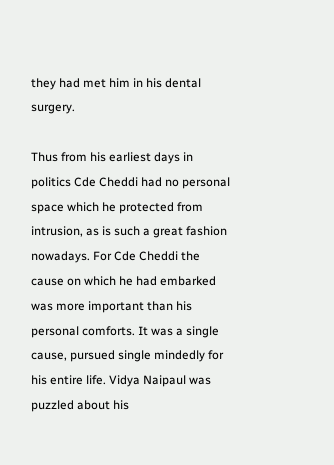they had met him in his dental surgery.

Thus from his earliest days in politics Cde Cheddi had no personal space which he protected from intrusion, as is such a great fashion nowadays. For Cde Cheddi the cause on which he had embarked was more important than his personal comforts. It was a single cause, pursued single mindedly for his entire life. Vidya Naipaul was puzzled about his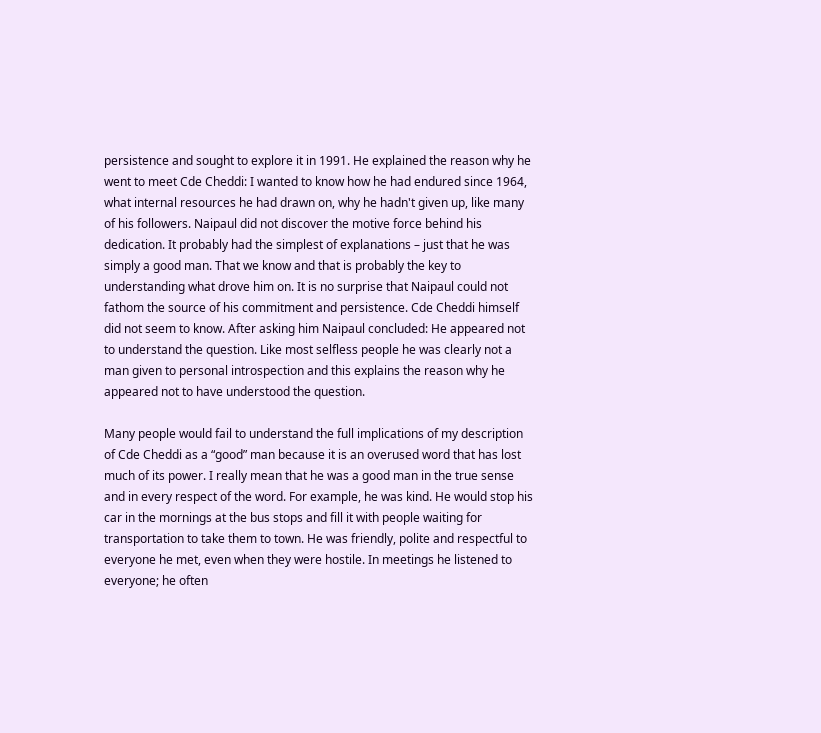persistence and sought to explore it in 1991. He explained the reason why he went to meet Cde Cheddi: I wanted to know how he had endured since 1964, what internal resources he had drawn on, why he hadn't given up, like many of his followers. Naipaul did not discover the motive force behind his dedication. It probably had the simplest of explanations – just that he was simply a good man. That we know and that is probably the key to understanding what drove him on. It is no surprise that Naipaul could not fathom the source of his commitment and persistence. Cde Cheddi himself did not seem to know. After asking him Naipaul concluded: He appeared not to understand the question. Like most selfless people he was clearly not a man given to personal introspection and this explains the reason why he appeared not to have understood the question.

Many people would fail to understand the full implications of my description of Cde Cheddi as a “good” man because it is an overused word that has lost much of its power. I really mean that he was a good man in the true sense and in every respect of the word. For example, he was kind. He would stop his car in the mornings at the bus stops and fill it with people waiting for transportation to take them to town. He was friendly, polite and respectful to everyone he met, even when they were hostile. In meetings he listened to everyone; he often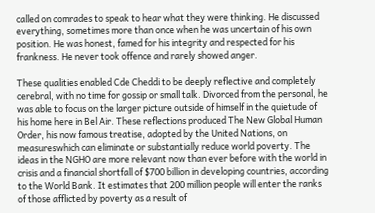called on comrades to speak to hear what they were thinking. He discussed everything, sometimes more than once when he was uncertain of his own position. He was honest, famed for his integrity and respected for his frankness. He never took offence and rarely showed anger.

These qualities enabled Cde Cheddi to be deeply reflective and completely cerebral, with no time for gossip or small talk. Divorced from the personal, he was able to focus on the larger picture outside of himself in the quietude of his home here in Bel Air. These reflections produced The New Global Human Order, his now famous treatise, adopted by the United Nations, on measureswhich can eliminate or substantially reduce world poverty. The ideas in the NGHO are more relevant now than ever before with the world in crisis and a financial shortfall of $700 billion in developing countries, according to the World Bank. It estimates that 200 million people will enter the ranks of those afflicted by poverty as a result of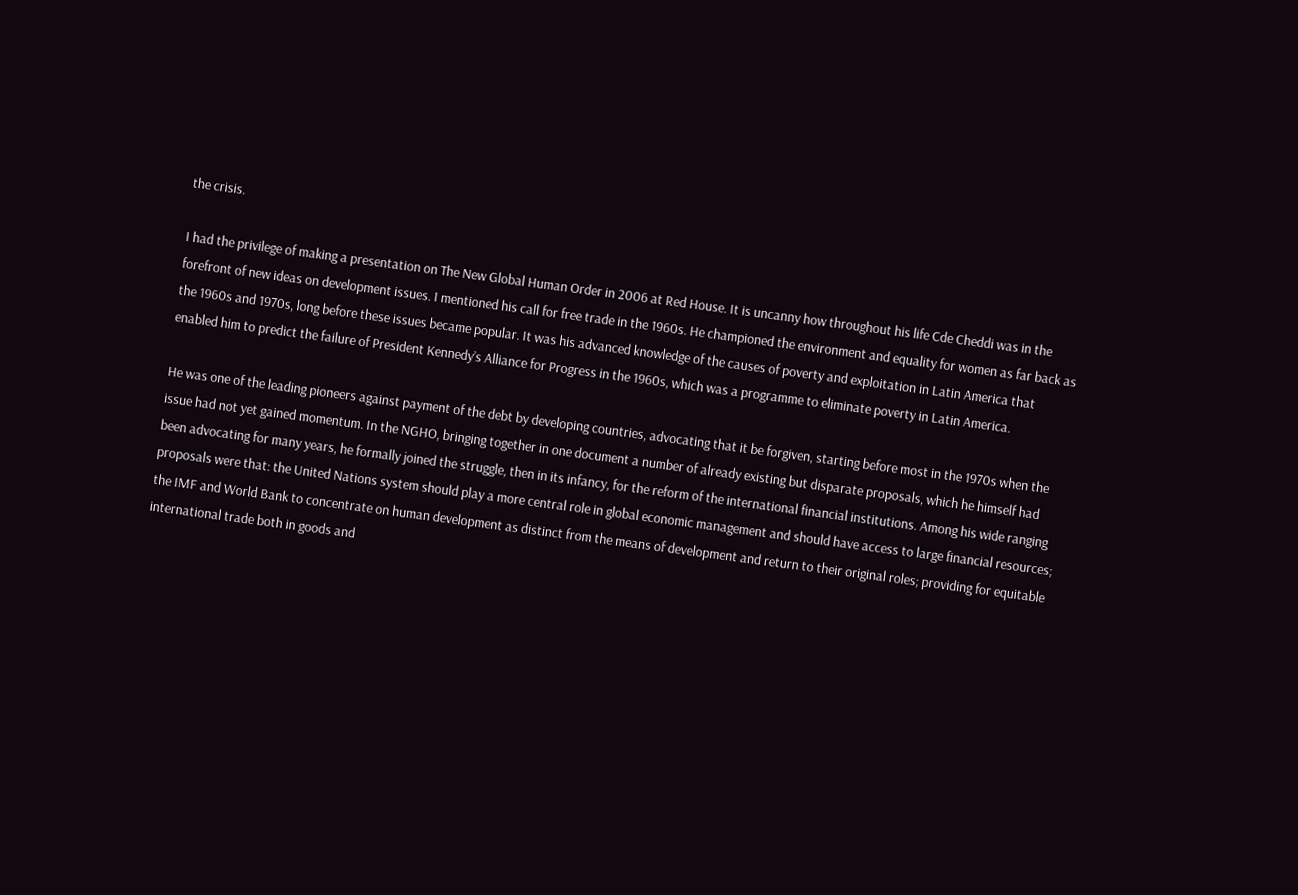the crisis.

I had the privilege of making a presentation on The New Global Human Order in 2006 at Red House. It is uncanny how throughout his life Cde Cheddi was in the forefront of new ideas on development issues. I mentioned his call for free trade in the 1960s. He championed the environment and equality for women as far back as the 1960s and 1970s, long before these issues became popular. It was his advanced knowledge of the causes of poverty and exploitation in Latin America that enabled him to predict the failure of President Kennedy’s Alliance for Progress in the 1960s, which was a programme to eliminate poverty in Latin America.

He was one of the leading pioneers against payment of the debt by developing countries, advocating that it be forgiven, starting before most in the 1970s when the issue had not yet gained momentum. In the NGHO, bringing together in one document a number of already existing but disparate proposals, which he himself had been advocating for many years, he formally joined the struggle, then in its infancy, for the reform of the international financial institutions. Among his wide ranging proposals were that: the United Nations system should play a more central role in global economic management and should have access to large financial resources; the IMF and World Bank to concentrate on human development as distinct from the means of development and return to their original roles; providing for equitable international trade both in goods and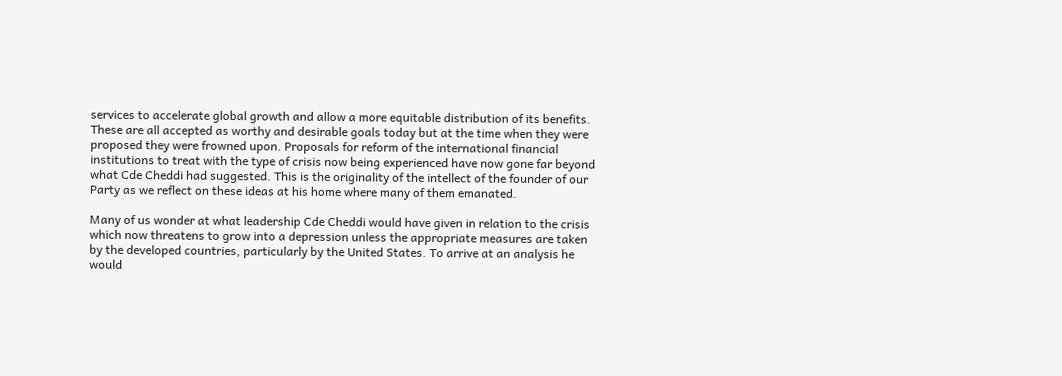services to accelerate global growth and allow a more equitable distribution of its benefits. These are all accepted as worthy and desirable goals today but at the time when they were proposed they were frowned upon. Proposals for reform of the international financial institutions to treat with the type of crisis now being experienced have now gone far beyond what Cde Cheddi had suggested. This is the originality of the intellect of the founder of our Party as we reflect on these ideas at his home where many of them emanated.

Many of us wonder at what leadership Cde Cheddi would have given in relation to the crisis which now threatens to grow into a depression unless the appropriate measures are taken by the developed countries, particularly by the United States. To arrive at an analysis he would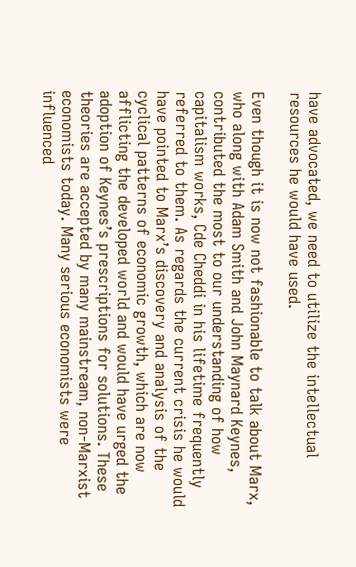have advocated, we need to utilize the intellectual resources he would have used.

Even though it is now not fashionable to talk about Marx, who along with Adam Smith and John Maynard Keynes, contributed the most to our understanding of how capitalism works, Cde Cheddi in his lifetime frequently referred to them. As regards the current crisis he would have pointed to Marx’s discovery and analysis of the cyclical patterns of economic growth, which are now afflicting the developed world and would have urged the adoption of Keynes’s prescriptions for solutions. These theories are accepted by many mainstream, non-Marxist economists today. Many serious economists were influenced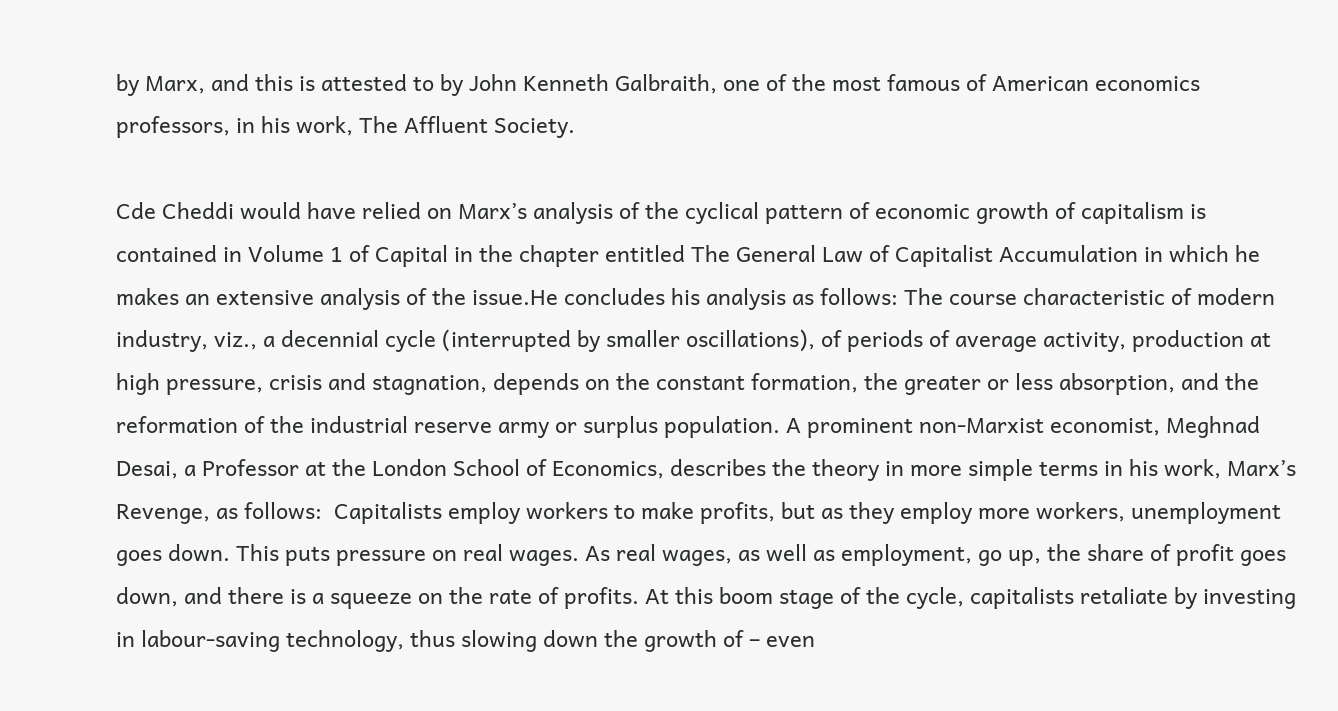by Marx, and this is attested to by John Kenneth Galbraith, one of the most famous of American economics professors, in his work, The Affluent Society.

Cde Cheddi would have relied on Marx’s analysis of the cyclical pattern of economic growth of capitalism is contained in Volume 1 of Capital in the chapter entitled The General Law of Capitalist Accumulation in which he makes an extensive analysis of the issue.He concludes his analysis as follows: The course characteristic of modern industry, viz., a decennial cycle (interrupted by smaller oscillations), of periods of average activity, production at high pressure, crisis and stagnation, depends on the constant formation, the greater or less absorption, and the reformation of the industrial reserve army or surplus population. A prominent non-Marxist economist, Meghnad Desai, a Professor at the London School of Economics, describes the theory in more simple terms in his work, Marx’s Revenge, as follows:  Capitalists employ workers to make profits, but as they employ more workers, unemployment goes down. This puts pressure on real wages. As real wages, as well as employment, go up, the share of profit goes down, and there is a squeeze on the rate of profits. At this boom stage of the cycle, capitalists retaliate by investing in labour-saving technology, thus slowing down the growth of – even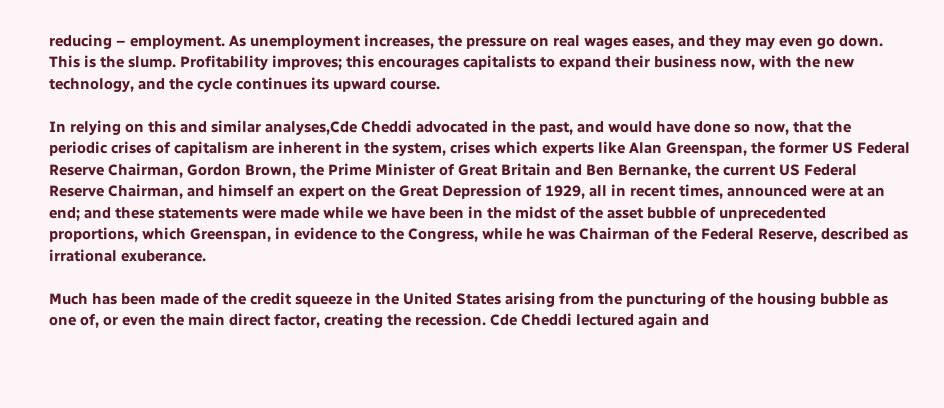reducing – employment. As unemployment increases, the pressure on real wages eases, and they may even go down. This is the slump. Profitability improves; this encourages capitalists to expand their business now, with the new technology, and the cycle continues its upward course.

In relying on this and similar analyses,Cde Cheddi advocated in the past, and would have done so now, that the periodic crises of capitalism are inherent in the system, crises which experts like Alan Greenspan, the former US Federal Reserve Chairman, Gordon Brown, the Prime Minister of Great Britain and Ben Bernanke, the current US Federal Reserve Chairman, and himself an expert on the Great Depression of 1929, all in recent times, announced were at an end; and these statements were made while we have been in the midst of the asset bubble of unprecedented proportions, which Greenspan, in evidence to the Congress, while he was Chairman of the Federal Reserve, described as irrational exuberance.

Much has been made of the credit squeeze in the United States arising from the puncturing of the housing bubble as one of, or even the main direct factor, creating the recession. Cde Cheddi lectured again and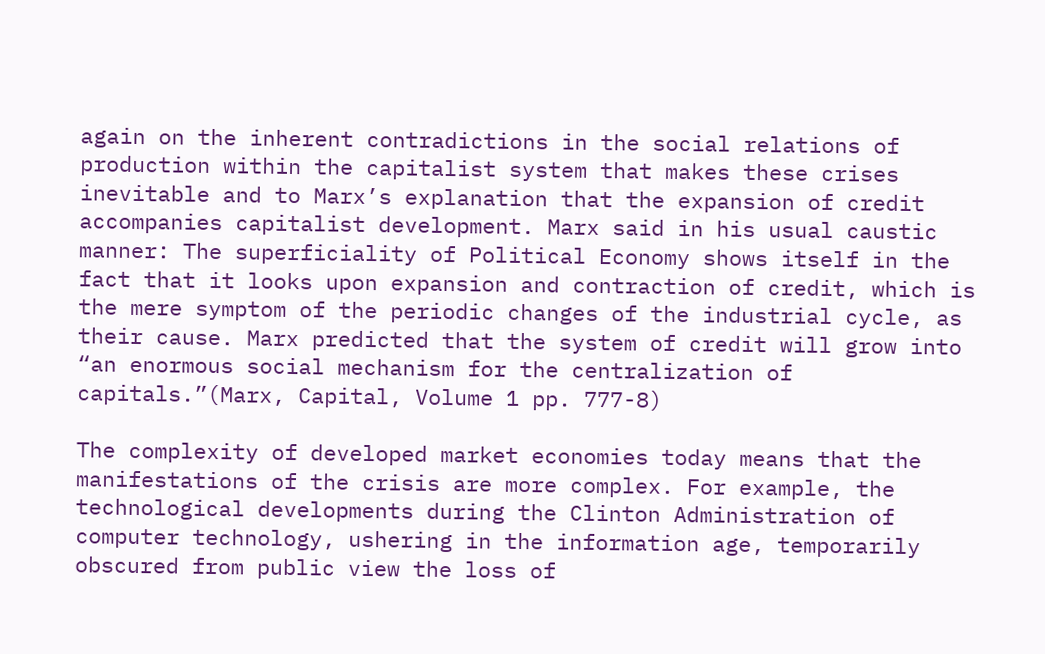again on the inherent contradictions in the social relations of production within the capitalist system that makes these crises inevitable and to Marx’s explanation that the expansion of credit accompanies capitalist development. Marx said in his usual caustic manner: The superficiality of Political Economy shows itself in the fact that it looks upon expansion and contraction of credit, which is the mere symptom of the periodic changes of the industrial cycle, as their cause. Marx predicted that the system of credit will grow into “an enormous social mechanism for the centralization of capitals.”(Marx, Capital, Volume 1 pp. 777-8)

The complexity of developed market economies today means that the manifestations of the crisis are more complex. For example, the technological developments during the Clinton Administration of computer technology, ushering in the information age, temporarily obscured from public view the loss of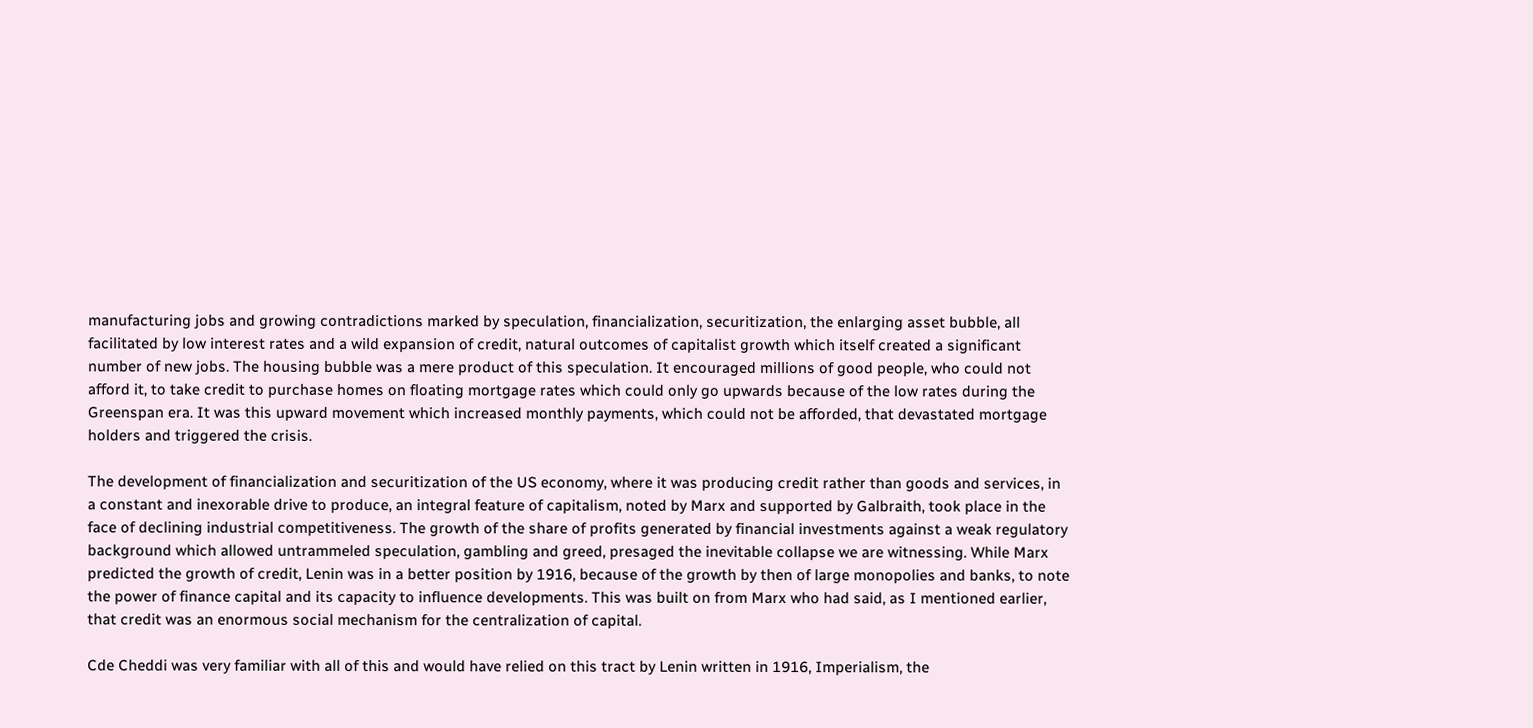manufacturing jobs and growing contradictions marked by speculation, financialization, securitization, the enlarging asset bubble, all facilitated by low interest rates and a wild expansion of credit, natural outcomes of capitalist growth which itself created a significant number of new jobs. The housing bubble was a mere product of this speculation. It encouraged millions of good people, who could not afford it, to take credit to purchase homes on floating mortgage rates which could only go upwards because of the low rates during the Greenspan era. It was this upward movement which increased monthly payments, which could not be afforded, that devastated mortgage holders and triggered the crisis.

The development of financialization and securitization of the US economy, where it was producing credit rather than goods and services, in a constant and inexorable drive to produce, an integral feature of capitalism, noted by Marx and supported by Galbraith, took place in the face of declining industrial competitiveness. The growth of the share of profits generated by financial investments against a weak regulatory background which allowed untrammeled speculation, gambling and greed, presaged the inevitable collapse we are witnessing. While Marx predicted the growth of credit, Lenin was in a better position by 1916, because of the growth by then of large monopolies and banks, to note the power of finance capital and its capacity to influence developments. This was built on from Marx who had said, as I mentioned earlier, that credit was an enormous social mechanism for the centralization of capital.

Cde Cheddi was very familiar with all of this and would have relied on this tract by Lenin written in 1916, Imperialism, the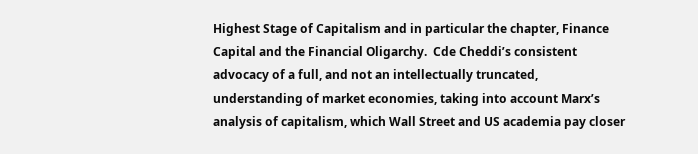Highest Stage of Capitalism and in particular the chapter, Finance Capital and the Financial Oligarchy.  Cde Cheddi’s consistent advocacy of a full, and not an intellectually truncated, understanding of market economies, taking into account Marx’s analysis of capitalism, which Wall Street and US academia pay closer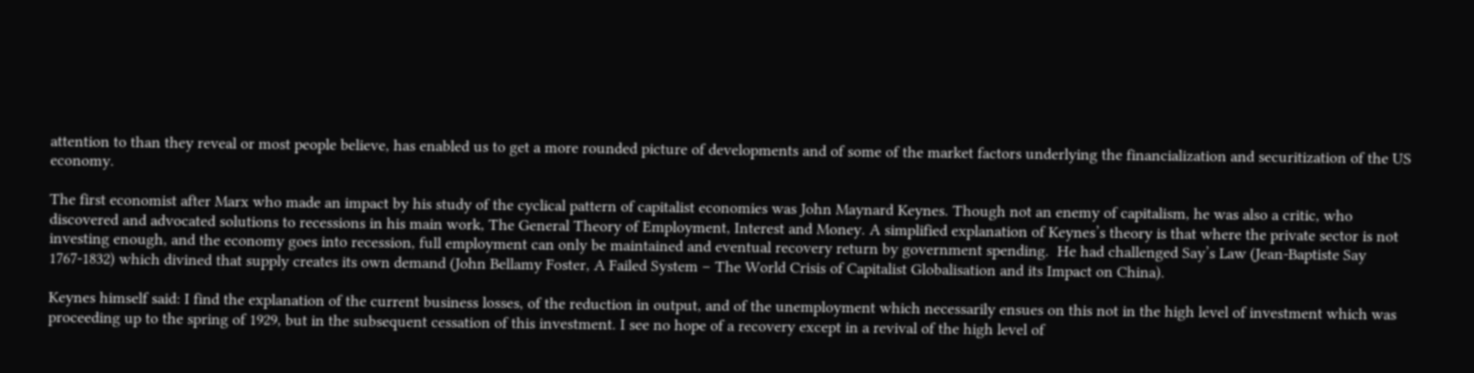attention to than they reveal or most people believe, has enabled us to get a more rounded picture of developments and of some of the market factors underlying the financialization and securitization of the US economy.

The first economist after Marx who made an impact by his study of the cyclical pattern of capitalist economies was John Maynard Keynes. Though not an enemy of capitalism, he was also a critic, who discovered and advocated solutions to recessions in his main work, The General Theory of Employment, Interest and Money. A simplified explanation of Keynes’s theory is that where the private sector is not investing enough, and the economy goes into recession, full employment can only be maintained and eventual recovery return by government spending.  He had challenged Say’s Law (Jean-Baptiste Say 1767-1832) which divined that supply creates its own demand (John Bellamy Foster, A Failed System – The World Crisis of Capitalist Globalisation and its Impact on China).

Keynes himself said: I find the explanation of the current business losses, of the reduction in output, and of the unemployment which necessarily ensues on this not in the high level of investment which was proceeding up to the spring of 1929, but in the subsequent cessation of this investment. I see no hope of a recovery except in a revival of the high level of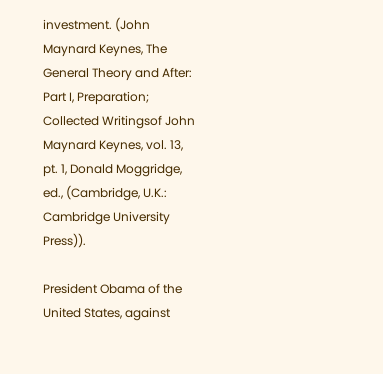investment. (John Maynard Keynes, The General Theory and After: Part I, Preparation; Collected Writingsof John Maynard Keynes, vol. 13, pt. 1, Donald Moggridge, ed., (Cambridge, U.K.: Cambridge University Press)).

President Obama of the United States, against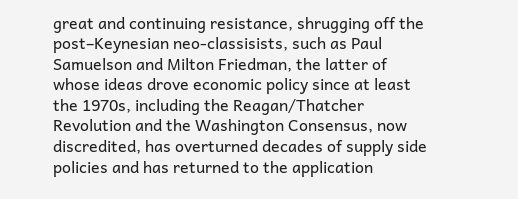great and continuing resistance, shrugging off the post–Keynesian neo-classisists, such as Paul Samuelson and Milton Friedman, the latter of whose ideas drove economic policy since at least the 1970s, including the Reagan/Thatcher Revolution and the Washington Consensus, now discredited, has overturned decades of supply side policies and has returned to the application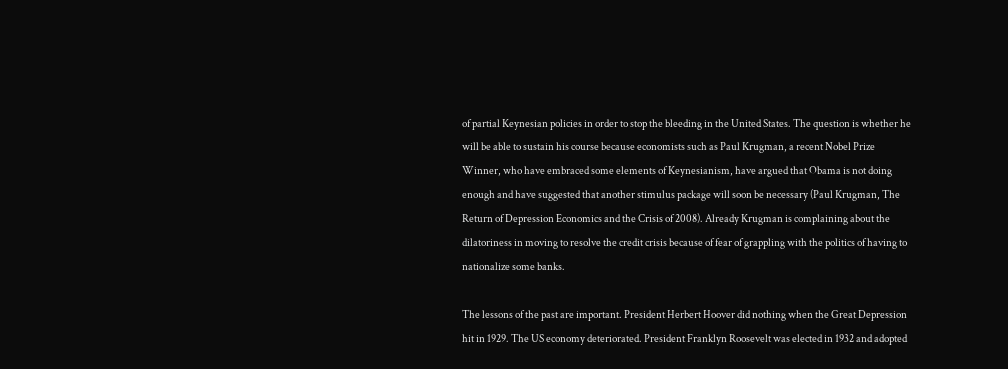of partial Keynesian policies in order to stop the bleeding in the United States. The question is whether he will be able to sustain his course because economists such as Paul Krugman, a recent Nobel Prize Winner, who have embraced some elements of Keynesianism, have argued that Obama is not doing enough and have suggested that another stimulus package will soon be necessary (Paul Krugman, The Return of Depression Economics and the Crisis of 2008). Already Krugman is complaining about the dilatoriness in moving to resolve the credit crisis because of fear of grappling with the politics of having to nationalize some banks.

The lessons of the past are important. President Herbert Hoover did nothing when the Great Depression hit in 1929. The US economy deteriorated. President Franklyn Roosevelt was elected in 1932 and adopted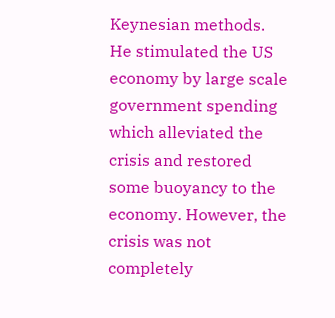Keynesian methods. He stimulated the US economy by large scale government spending which alleviated the crisis and restored some buoyancy to the economy. However, the crisis was not completely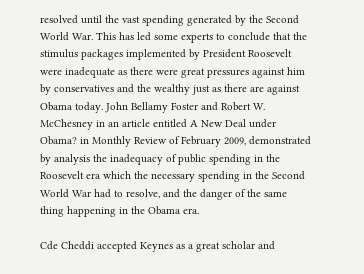resolved until the vast spending generated by the Second World War. This has led some experts to conclude that the stimulus packages implemented by President Roosevelt were inadequate as there were great pressures against him by conservatives and the wealthy just as there are against Obama today. John Bellamy Foster and Robert W. McChesney in an article entitled A New Deal under Obama? in Monthly Review of February 2009, demonstrated by analysis the inadequacy of public spending in the Roosevelt era which the necessary spending in the Second World War had to resolve, and the danger of the same thing happening in the Obama era.

Cde Cheddi accepted Keynes as a great scholar and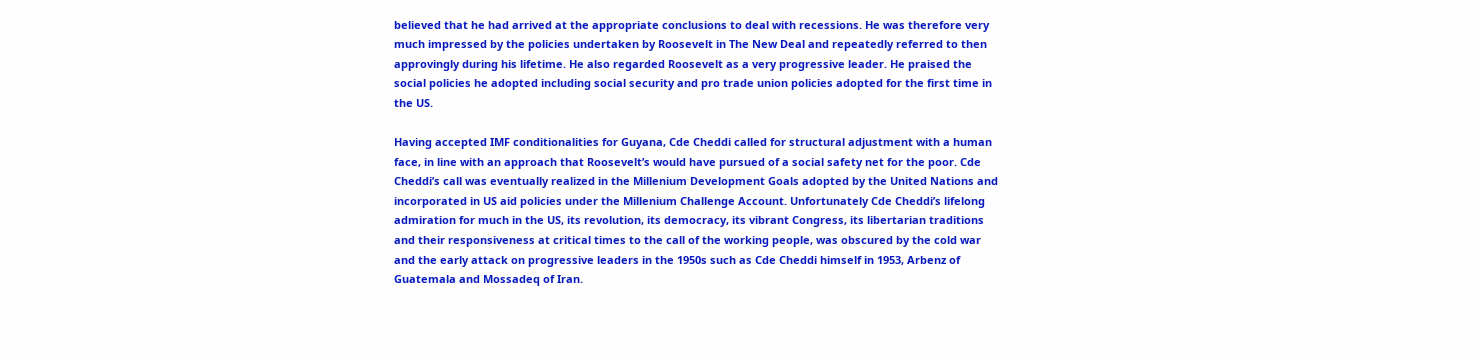believed that he had arrived at the appropriate conclusions to deal with recessions. He was therefore very much impressed by the policies undertaken by Roosevelt in The New Deal and repeatedly referred to then approvingly during his lifetime. He also regarded Roosevelt as a very progressive leader. He praised the social policies he adopted including social security and pro trade union policies adopted for the first time in the US.

Having accepted IMF conditionalities for Guyana, Cde Cheddi called for structural adjustment with a human face, in line with an approach that Roosevelt’s would have pursued of a social safety net for the poor. Cde Cheddi’s call was eventually realized in the Millenium Development Goals adopted by the United Nations and incorporated in US aid policies under the Millenium Challenge Account. Unfortunately Cde Cheddi’s lifelong admiration for much in the US, its revolution, its democracy, its vibrant Congress, its libertarian traditions and their responsiveness at critical times to the call of the working people, was obscured by the cold war and the early attack on progressive leaders in the 1950s such as Cde Cheddi himself in 1953, Arbenz of Guatemala and Mossadeq of Iran.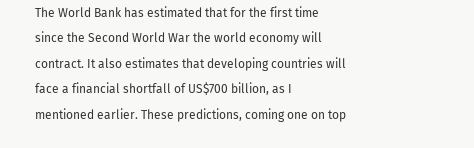The World Bank has estimated that for the first time since the Second World War the world economy will contract. It also estimates that developing countries will face a financial shortfall of US$700 billion, as I mentioned earlier. These predictions, coming one on top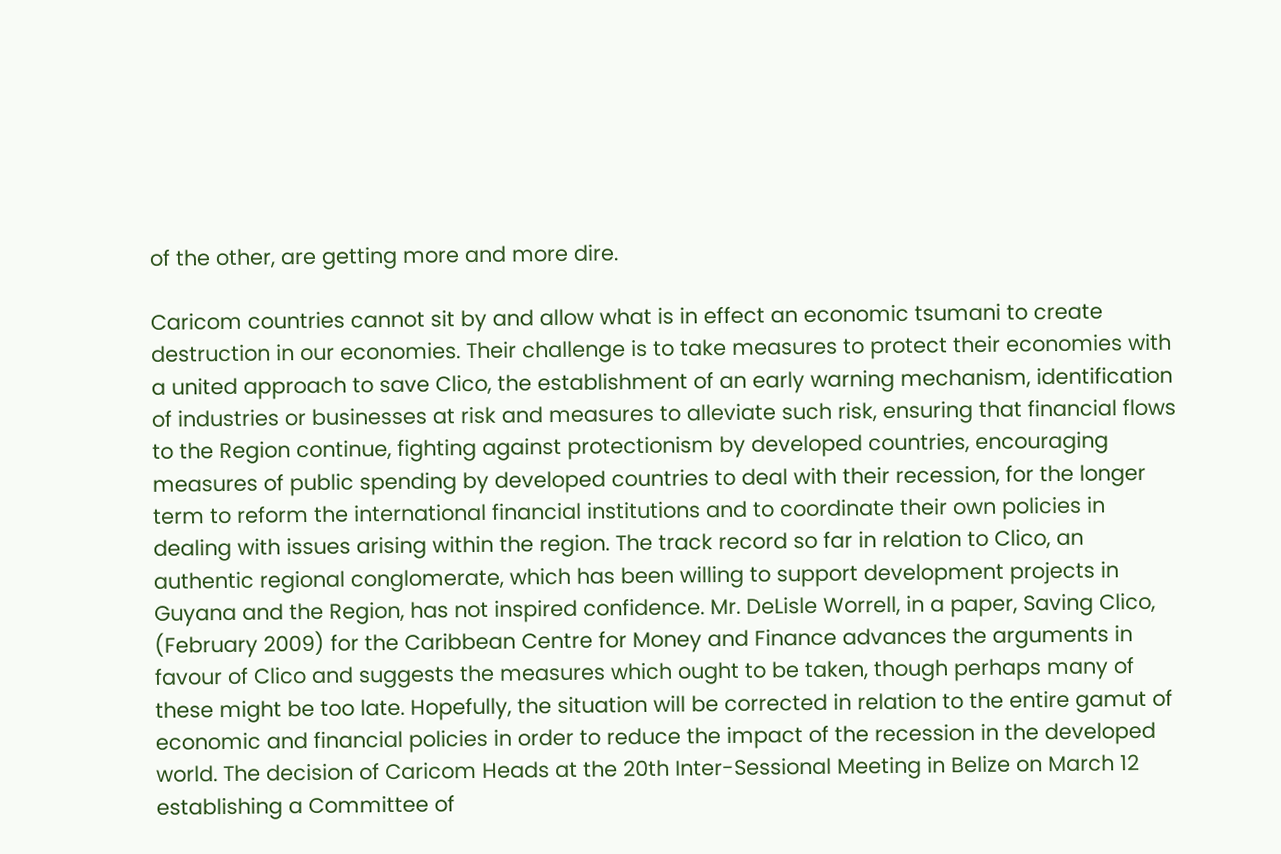of the other, are getting more and more dire.

Caricom countries cannot sit by and allow what is in effect an economic tsumani to create destruction in our economies. Their challenge is to take measures to protect their economies with a united approach to save Clico, the establishment of an early warning mechanism, identification of industries or businesses at risk and measures to alleviate such risk, ensuring that financial flows to the Region continue, fighting against protectionism by developed countries, encouraging measures of public spending by developed countries to deal with their recession, for the longer term to reform the international financial institutions and to coordinate their own policies in dealing with issues arising within the region. The track record so far in relation to Clico, an authentic regional conglomerate, which has been willing to support development projects in Guyana and the Region, has not inspired confidence. Mr. DeLisle Worrell, in a paper, Saving Clico, (February 2009) for the Caribbean Centre for Money and Finance advances the arguments in favour of Clico and suggests the measures which ought to be taken, though perhaps many of these might be too late. Hopefully, the situation will be corrected in relation to the entire gamut of economic and financial policies in order to reduce the impact of the recession in the developed world. The decision of Caricom Heads at the 20th Inter-Sessional Meeting in Belize on March 12 establishing a Committee of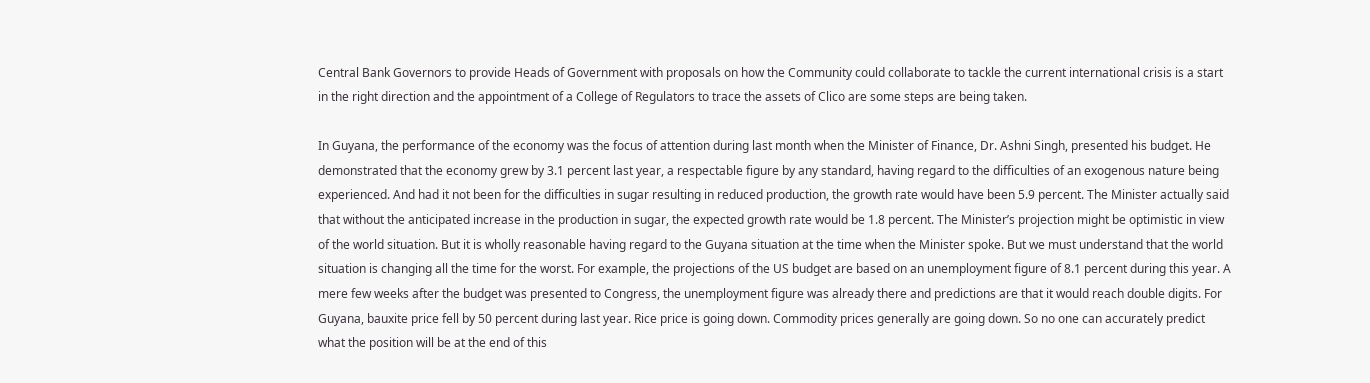Central Bank Governors to provide Heads of Government with proposals on how the Community could collaborate to tackle the current international crisis is a start in the right direction and the appointment of a College of Regulators to trace the assets of Clico are some steps are being taken.

In Guyana, the performance of the economy was the focus of attention during last month when the Minister of Finance, Dr. Ashni Singh, presented his budget. He demonstrated that the economy grew by 3.1 percent last year, a respectable figure by any standard, having regard to the difficulties of an exogenous nature being experienced. And had it not been for the difficulties in sugar resulting in reduced production, the growth rate would have been 5.9 percent. The Minister actually said that without the anticipated increase in the production in sugar, the expected growth rate would be 1.8 percent. The Minister’s projection might be optimistic in view of the world situation. But it is wholly reasonable having regard to the Guyana situation at the time when the Minister spoke. But we must understand that the world situation is changing all the time for the worst. For example, the projections of the US budget are based on an unemployment figure of 8.1 percent during this year. A mere few weeks after the budget was presented to Congress, the unemployment figure was already there and predictions are that it would reach double digits. For Guyana, bauxite price fell by 50 percent during last year. Rice price is going down. Commodity prices generally are going down. So no one can accurately predict what the position will be at the end of this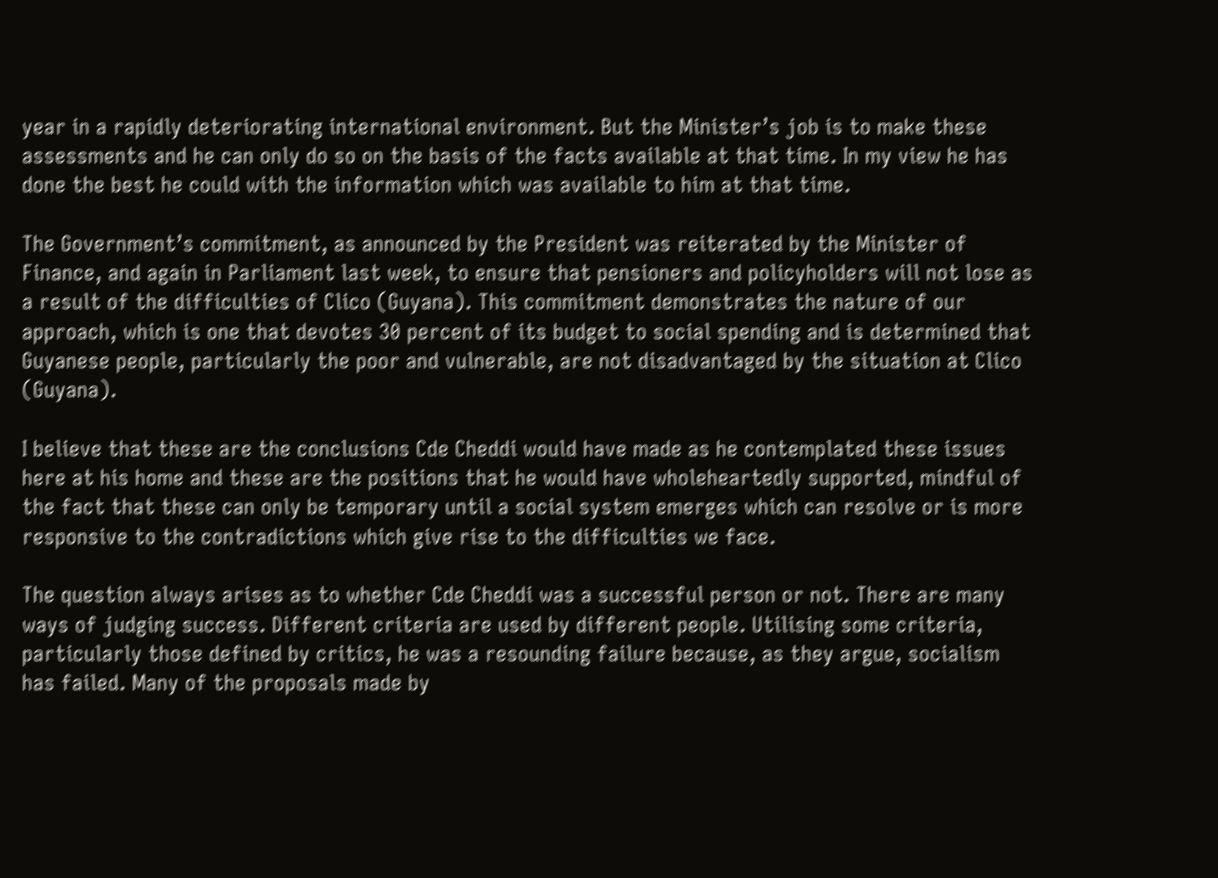year in a rapidly deteriorating international environment. But the Minister’s job is to make these assessments and he can only do so on the basis of the facts available at that time. In my view he has done the best he could with the information which was available to him at that time.

The Government’s commitment, as announced by the President was reiterated by the Minister of Finance, and again in Parliament last week, to ensure that pensioners and policyholders will not lose as a result of the difficulties of Clico (Guyana). This commitment demonstrates the nature of our approach, which is one that devotes 30 percent of its budget to social spending and is determined that Guyanese people, particularly the poor and vulnerable, are not disadvantaged by the situation at Clico (Guyana).

I believe that these are the conclusions Cde Cheddi would have made as he contemplated these issues here at his home and these are the positions that he would have wholeheartedly supported, mindful of the fact that these can only be temporary until a social system emerges which can resolve or is more responsive to the contradictions which give rise to the difficulties we face.

The question always arises as to whether Cde Cheddi was a successful person or not. There are many ways of judging success. Different criteria are used by different people. Utilising some criteria, particularly those defined by critics, he was a resounding failure because, as they argue, socialism has failed. Many of the proposals made by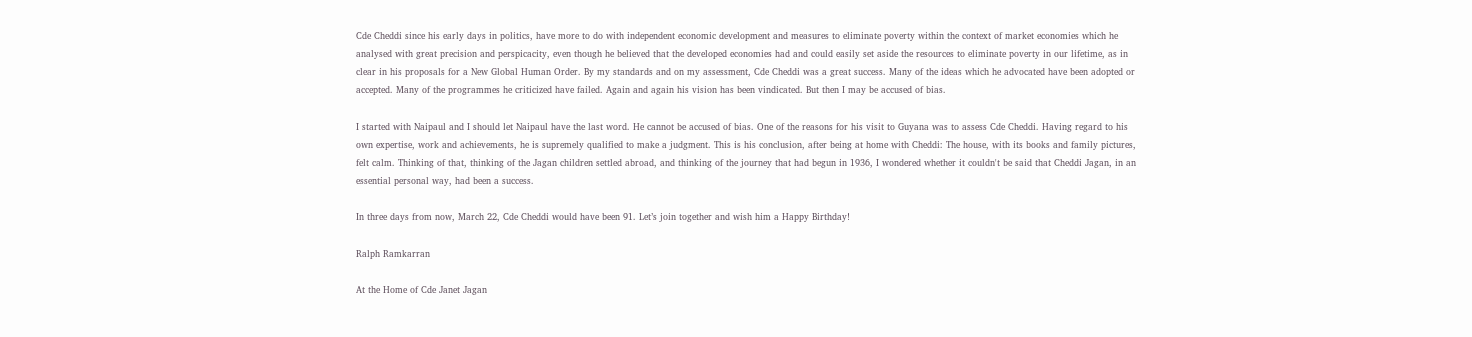Cde Cheddi since his early days in politics, have more to do with independent economic development and measures to eliminate poverty within the context of market economies which he analysed with great precision and perspicacity, even though he believed that the developed economies had and could easily set aside the resources to eliminate poverty in our lifetime, as in clear in his proposals for a New Global Human Order. By my standards and on my assessment, Cde Cheddi was a great success. Many of the ideas which he advocated have been adopted or accepted. Many of the programmes he criticized have failed. Again and again his vision has been vindicated. But then I may be accused of bias.

I started with Naipaul and I should let Naipaul have the last word. He cannot be accused of bias. One of the reasons for his visit to Guyana was to assess Cde Cheddi. Having regard to his own expertise, work and achievements, he is supremely qualified to make a judgment. This is his conclusion, after being at home with Cheddi: The house, with its books and family pictures, felt calm. Thinking of that, thinking of the Jagan children settled abroad, and thinking of the journey that had begun in 1936, I wondered whether it couldn't be said that Cheddi Jagan, in an essential personal way, had been a success.

In three days from now, March 22, Cde Cheddi would have been 91. Let’s join together and wish him a Happy Birthday!

Ralph Ramkarran

At the Home of Cde Janet Jagan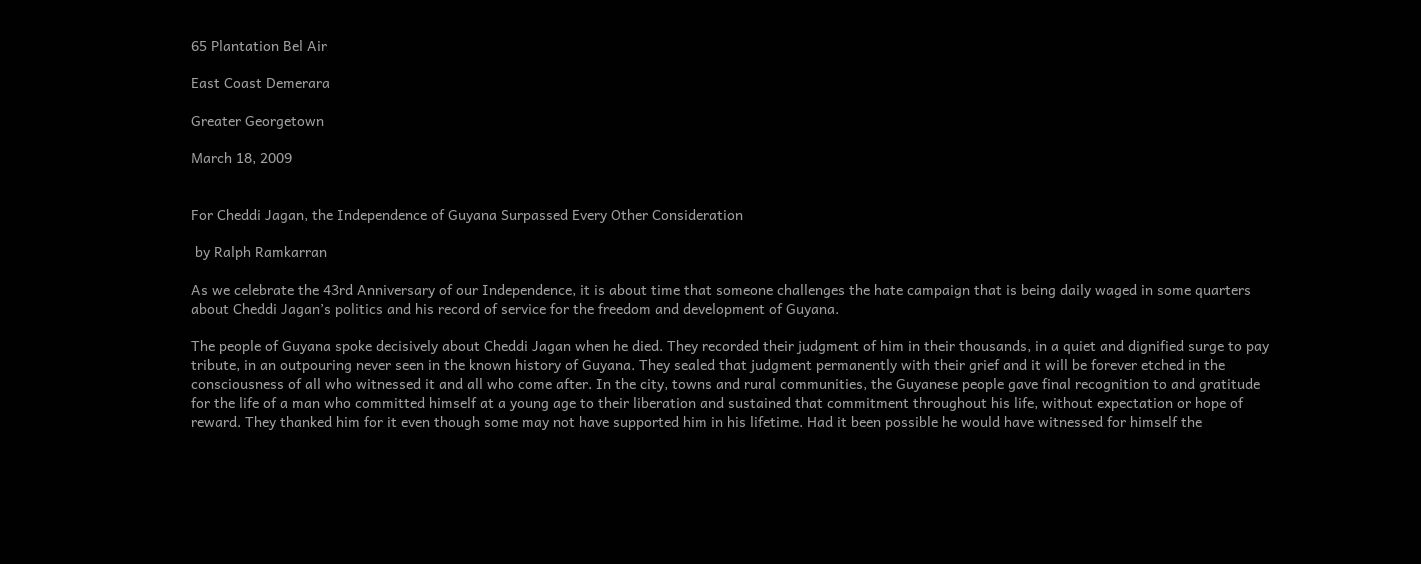65 Plantation Bel Air

East Coast Demerara

Greater Georgetown

March 18, 2009


For Cheddi Jagan, the Independence of Guyana Surpassed Every Other Consideration

 by Ralph Ramkarran

As we celebrate the 43rd Anniversary of our Independence, it is about time that someone challenges the hate campaign that is being daily waged in some quarters about Cheddi Jagan’s politics and his record of service for the freedom and development of Guyana.

The people of Guyana spoke decisively about Cheddi Jagan when he died. They recorded their judgment of him in their thousands, in a quiet and dignified surge to pay tribute, in an outpouring never seen in the known history of Guyana. They sealed that judgment permanently with their grief and it will be forever etched in the consciousness of all who witnessed it and all who come after. In the city, towns and rural communities, the Guyanese people gave final recognition to and gratitude for the life of a man who committed himself at a young age to their liberation and sustained that commitment throughout his life, without expectation or hope of reward. They thanked him for it even though some may not have supported him in his lifetime. Had it been possible he would have witnessed for himself the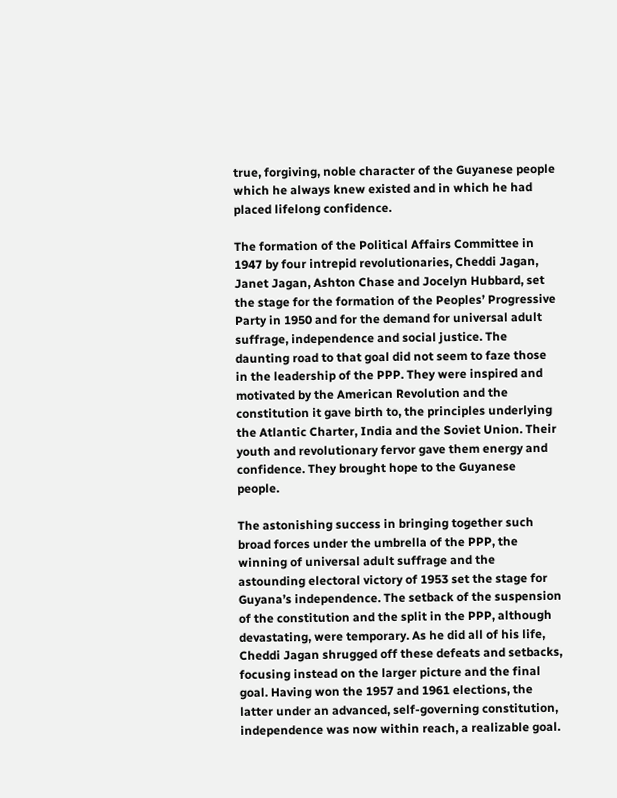true, forgiving, noble character of the Guyanese people which he always knew existed and in which he had placed lifelong confidence.

The formation of the Political Affairs Committee in 1947 by four intrepid revolutionaries, Cheddi Jagan, Janet Jagan, Ashton Chase and Jocelyn Hubbard, set the stage for the formation of the Peoples’ Progressive Party in 1950 and for the demand for universal adult suffrage, independence and social justice. The daunting road to that goal did not seem to faze those in the leadership of the PPP. They were inspired and motivated by the American Revolution and the constitution it gave birth to, the principles underlying the Atlantic Charter, India and the Soviet Union. Their youth and revolutionary fervor gave them energy and confidence. They brought hope to the Guyanese people.

The astonishing success in bringing together such broad forces under the umbrella of the PPP, the winning of universal adult suffrage and the astounding electoral victory of 1953 set the stage for Guyana’s independence. The setback of the suspension of the constitution and the split in the PPP, although devastating, were temporary. As he did all of his life, Cheddi Jagan shrugged off these defeats and setbacks, focusing instead on the larger picture and the final goal. Having won the 1957 and 1961 elections, the latter under an advanced, self-governing constitution, independence was now within reach, a realizable goal.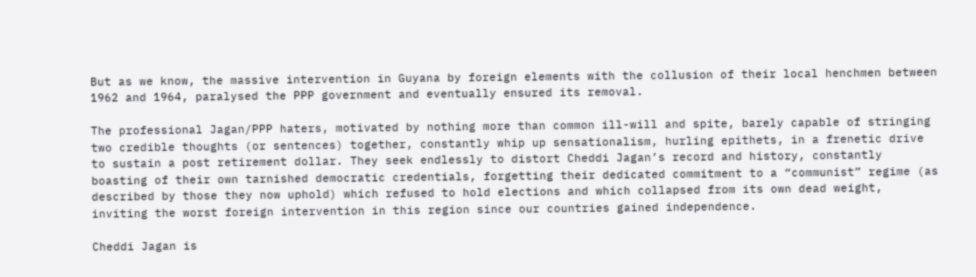But as we know, the massive intervention in Guyana by foreign elements with the collusion of their local henchmen between 1962 and 1964, paralysed the PPP government and eventually ensured its removal.

The professional Jagan/PPP haters, motivated by nothing more than common ill-will and spite, barely capable of stringing two credible thoughts (or sentences) together, constantly whip up sensationalism, hurling epithets, in a frenetic drive to sustain a post retirement dollar. They seek endlessly to distort Cheddi Jagan’s record and history, constantly boasting of their own tarnished democratic credentials, forgetting their dedicated commitment to a “communist” regime (as described by those they now uphold) which refused to hold elections and which collapsed from its own dead weight, inviting the worst foreign intervention in this region since our countries gained independence.

Cheddi Jagan is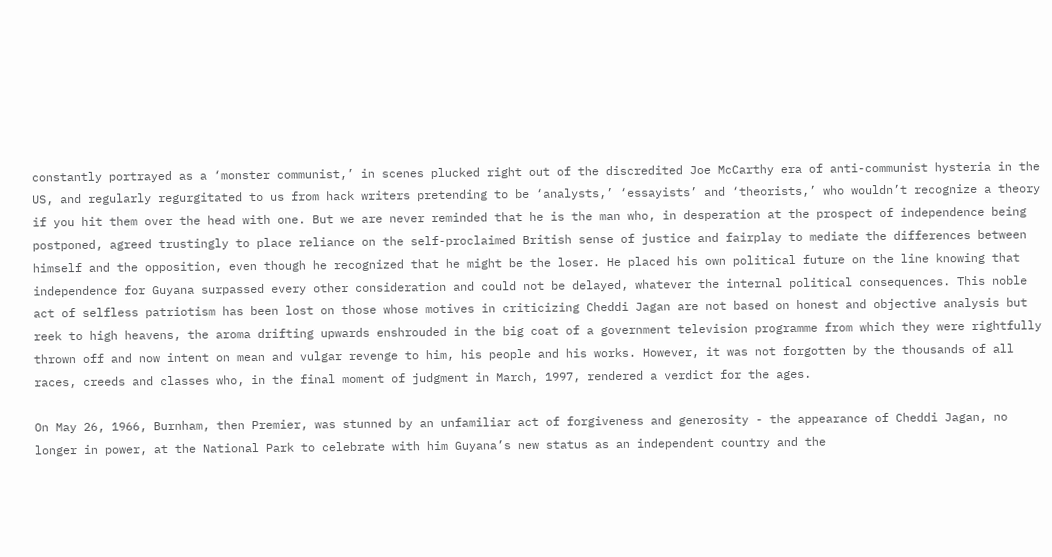constantly portrayed as a ‘monster communist,’ in scenes plucked right out of the discredited Joe McCarthy era of anti-communist hysteria in the US, and regularly regurgitated to us from hack writers pretending to be ‘analysts,’ ‘essayists’ and ‘theorists,’ who wouldn’t recognize a theory if you hit them over the head with one. But we are never reminded that he is the man who, in desperation at the prospect of independence being postponed, agreed trustingly to place reliance on the self-proclaimed British sense of justice and fairplay to mediate the differences between himself and the opposition, even though he recognized that he might be the loser. He placed his own political future on the line knowing that independence for Guyana surpassed every other consideration and could not be delayed, whatever the internal political consequences. This noble act of selfless patriotism has been lost on those whose motives in criticizing Cheddi Jagan are not based on honest and objective analysis but reek to high heavens, the aroma drifting upwards enshrouded in the big coat of a government television programme from which they were rightfully thrown off and now intent on mean and vulgar revenge to him, his people and his works. However, it was not forgotten by the thousands of all races, creeds and classes who, in the final moment of judgment in March, 1997, rendered a verdict for the ages.

On May 26, 1966, Burnham, then Premier, was stunned by an unfamiliar act of forgiveness and generosity - the appearance of Cheddi Jagan, no longer in power, at the National Park to celebrate with him Guyana’s new status as an independent country and the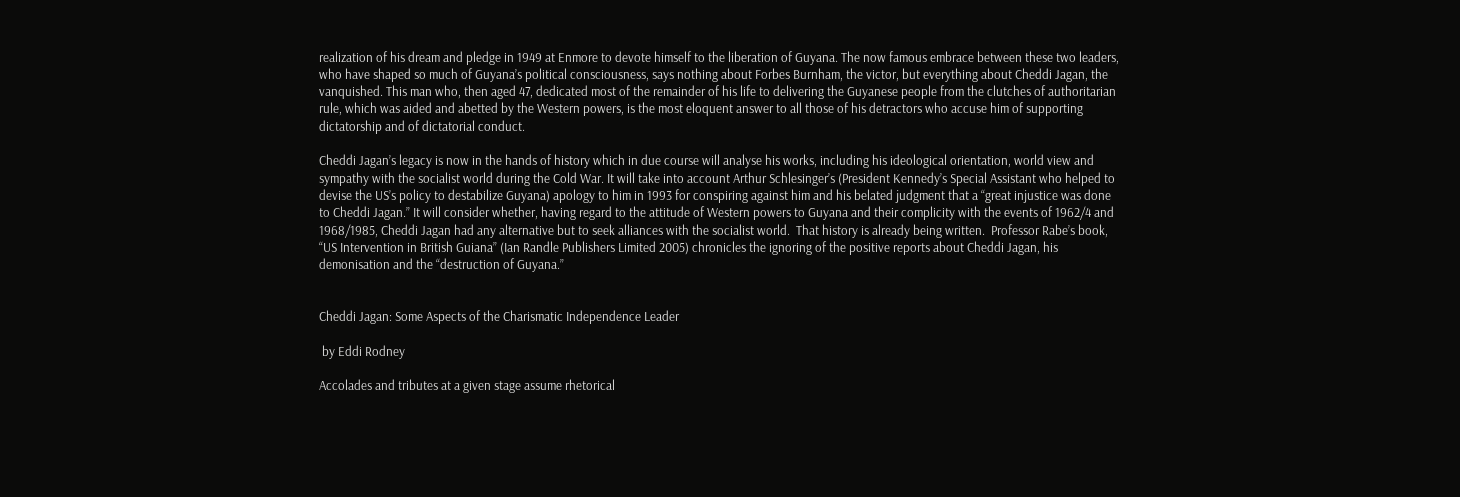realization of his dream and pledge in 1949 at Enmore to devote himself to the liberation of Guyana. The now famous embrace between these two leaders, who have shaped so much of Guyana’s political consciousness, says nothing about Forbes Burnham, the victor, but everything about Cheddi Jagan, the vanquished. This man who, then aged 47, dedicated most of the remainder of his life to delivering the Guyanese people from the clutches of authoritarian rule, which was aided and abetted by the Western powers, is the most eloquent answer to all those of his detractors who accuse him of supporting dictatorship and of dictatorial conduct.

Cheddi Jagan’s legacy is now in the hands of history which in due course will analyse his works, including his ideological orientation, world view and sympathy with the socialist world during the Cold War. It will take into account Arthur Schlesinger’s (President Kennedy’s Special Assistant who helped to devise the US’s policy to destabilize Guyana) apology to him in 1993 for conspiring against him and his belated judgment that a “great injustice was done to Cheddi Jagan.” It will consider whether, having regard to the attitude of Western powers to Guyana and their complicity with the events of 1962/4 and 1968/1985, Cheddi Jagan had any alternative but to seek alliances with the socialist world.  That history is already being written.  Professor Rabe’s book, “US Intervention in British Guiana” (Ian Randle Publishers Limited 2005) chronicles the ignoring of the positive reports about Cheddi Jagan, his demonisation and the “destruction of Guyana.”


Cheddi Jagan: Some Aspects of the Charismatic Independence Leader

 by Eddi Rodney

Accolades and tributes at a given stage assume rhetorical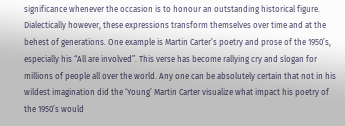significance whenever the occasion is to honour an outstanding historical figure. Dialectically however, these expressions transform themselves over time and at the behest of generations. One example is Martin Carter’s poetry and prose of the 1950’s, especially his “All are involved”. This verse has become rallying cry and slogan for millions of people all over the world. Any one can be absolutely certain that not in his wildest imagination did the ‘Young’ Martin Carter visualize what impact his poetry of the 1950’s would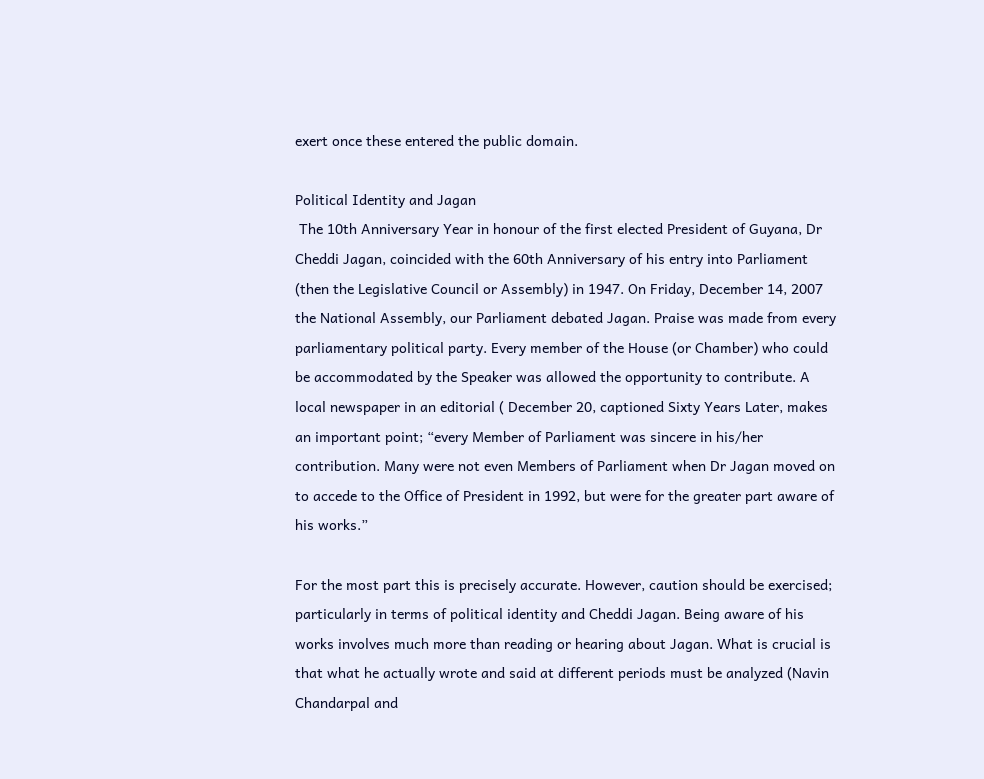exert once these entered the public domain.

Political Identity and Jagan
 The 10th Anniversary Year in honour of the first elected President of Guyana, Dr Cheddi Jagan, coincided with the 60th Anniversary of his entry into Parliament (then the Legislative Council or Assembly) in 1947. On Friday, December 14, 2007 the National Assembly, our Parliament debated Jagan. Praise was made from every parliamentary political party. Every member of the House (or Chamber) who could be accommodated by the Speaker was allowed the opportunity to contribute. A local newspaper in an editorial ( December 20, captioned Sixty Years Later, makes an important point; “every Member of Parliament was sincere in his/her contribution. Many were not even Members of Parliament when Dr Jagan moved on to accede to the Office of President in 1992, but were for the greater part aware of his works.”

For the most part this is precisely accurate. However, caution should be exercised; particularly in terms of political identity and Cheddi Jagan. Being aware of his works involves much more than reading or hearing about Jagan. What is crucial is that what he actually wrote and said at different periods must be analyzed (Navin Chandarpal and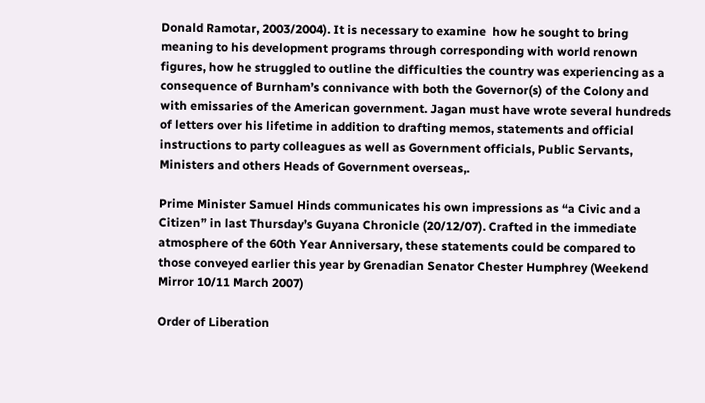Donald Ramotar, 2003/2004). It is necessary to examine  how he sought to bring meaning to his development programs through corresponding with world renown figures, how he struggled to outline the difficulties the country was experiencing as a consequence of Burnham’s connivance with both the Governor(s) of the Colony and with emissaries of the American government. Jagan must have wrote several hundreds of letters over his lifetime in addition to drafting memos, statements and official instructions to party colleagues as well as Government officials, Public Servants, Ministers and others Heads of Government overseas,.

Prime Minister Samuel Hinds communicates his own impressions as “a Civic and a Citizen” in last Thursday’s Guyana Chronicle (20/12/07). Crafted in the immediate atmosphere of the 60th Year Anniversary, these statements could be compared to those conveyed earlier this year by Grenadian Senator Chester Humphrey (Weekend Mirror 10/11 March 2007)

Order of Liberation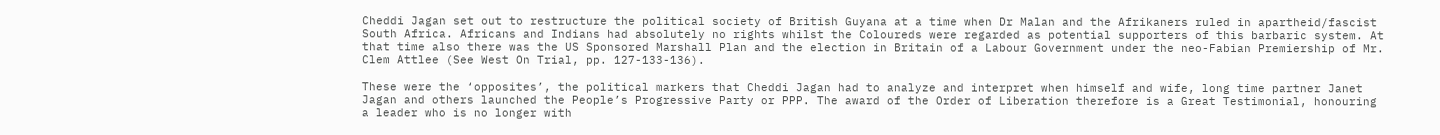Cheddi Jagan set out to restructure the political society of British Guyana at a time when Dr Malan and the Afrikaners ruled in apartheid/fascist South Africa. Africans and Indians had absolutely no rights whilst the Coloureds were regarded as potential supporters of this barbaric system. At that time also there was the US Sponsored Marshall Plan and the election in Britain of a Labour Government under the neo-Fabian Premiership of Mr. Clem Attlee (See West On Trial, pp. 127-133-136).

These were the ‘opposites’, the political markers that Cheddi Jagan had to analyze and interpret when himself and wife, long time partner Janet Jagan and others launched the People’s Progressive Party or PPP. The award of the Order of Liberation therefore is a Great Testimonial, honouring a leader who is no longer with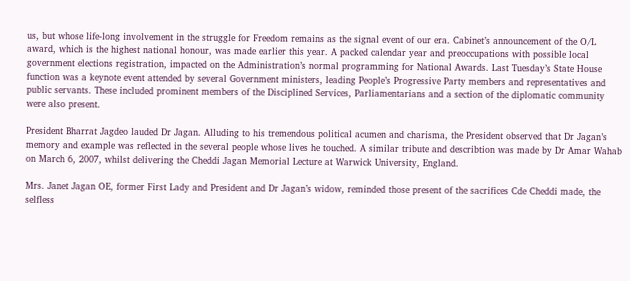us, but whose life-long involvement in the struggle for Freedom remains as the signal event of our era. Cabinet’s announcement of the O/L award, which is the highest national honour, was made earlier this year. A packed calendar year and preoccupations with possible local government elections registration, impacted on the Administration’s normal programming for National Awards. Last Tuesday’s State House function was a keynote event attended by several Government ministers, leading People’s Progressive Party members and representatives and public servants. These included prominent members of the Disciplined Services, Parliamentarians and a section of the diplomatic community were also present.

President Bharrat Jagdeo lauded Dr Jagan. Alluding to his tremendous political acumen and charisma, the President observed that Dr Jagan’s memory and example was reflected in the several people whose lives he touched. A similar tribute and describtion was made by Dr Amar Wahab on March 6, 2007, whilst delivering the Cheddi Jagan Memorial Lecture at Warwick University, England.

Mrs. Janet Jagan OE, former First Lady and President and Dr Jagan’s widow, reminded those present of the sacrifices Cde Cheddi made, the selfless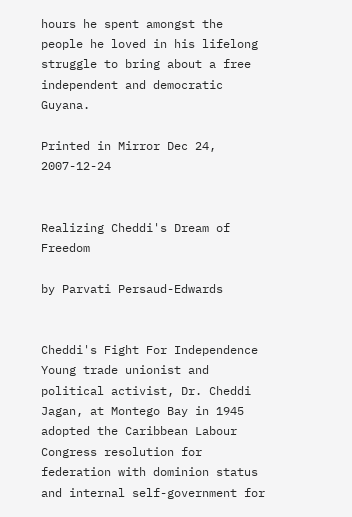hours he spent amongst the people he loved in his lifelong struggle to bring about a free independent and democratic Guyana.

Printed in Mirror Dec 24, 2007-12-24


Realizing Cheddi's Dream of Freedom

by Parvati Persaud-Edwards


Cheddi's Fight For Independence
Young trade unionist and political activist, Dr. Cheddi Jagan, at Montego Bay in 1945 adopted the Caribbean Labour Congress resolution for federation with dominion status and internal self-government for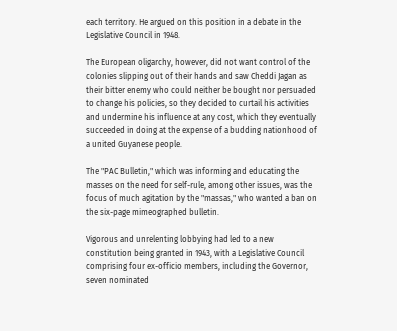each territory. He argued on this position in a debate in the Legislative Council in 1948.

The European oligarchy, however, did not want control of the colonies slipping out of their hands and saw Cheddi Jagan as their bitter enemy who could neither be bought nor persuaded to change his policies, so they decided to curtail his activities and undermine his influence at any cost, which they eventually succeeded in doing at the expense of a budding nationhood of a united Guyanese people.

The "PAC Bulletin," which was informing and educating the masses on the need for self-rule, among other issues, was the focus of much agitation by the "massas," who wanted a ban on the six-page mimeographed bulletin.

Vigorous and unrelenting lobbying had led to a new constitution being granted in 1943, with a Legislative Council comprising four ex-officio members, including the Governor, seven nominated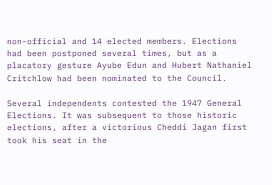non-official and 14 elected members. Elections had been postponed several times, but as a placatory gesture Ayube Edun and Hubert Nathaniel Critchlow had been nominated to the Council.

Several independents contested the 1947 General Elections. It was subsequent to those historic elections, after a victorious Cheddi Jagan first took his seat in the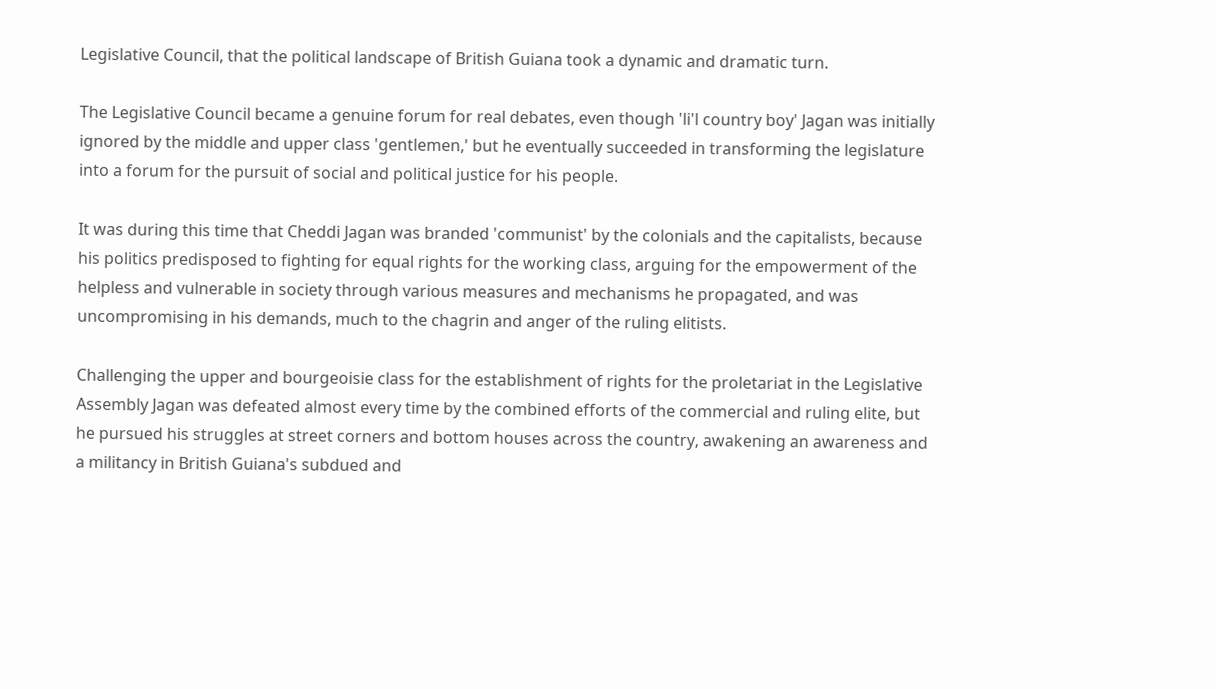Legislative Council, that the political landscape of British Guiana took a dynamic and dramatic turn.

The Legislative Council became a genuine forum for real debates, even though 'li'l country boy' Jagan was initially ignored by the middle and upper class 'gentlemen,' but he eventually succeeded in transforming the legislature into a forum for the pursuit of social and political justice for his people.

It was during this time that Cheddi Jagan was branded 'communist' by the colonials and the capitalists, because his politics predisposed to fighting for equal rights for the working class, arguing for the empowerment of the helpless and vulnerable in society through various measures and mechanisms he propagated, and was uncompromising in his demands, much to the chagrin and anger of the ruling elitists.

Challenging the upper and bourgeoisie class for the establishment of rights for the proletariat in the Legislative Assembly Jagan was defeated almost every time by the combined efforts of the commercial and ruling elite, but he pursued his struggles at street corners and bottom houses across the country, awakening an awareness and a militancy in British Guiana's subdued and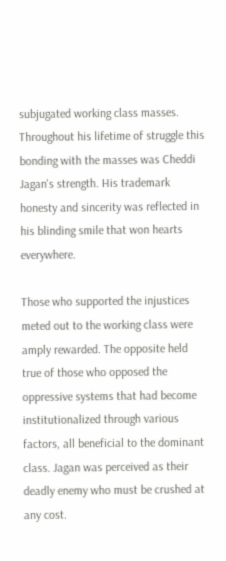subjugated working class masses. Throughout his lifetime of struggle this bonding with the masses was Cheddi Jagan's strength. His trademark honesty and sincerity was reflected in his blinding smile that won hearts everywhere.

Those who supported the injustices meted out to the working class were amply rewarded. The opposite held true of those who opposed the oppressive systems that had become institutionalized through various factors, all beneficial to the dominant class. Jagan was perceived as their deadly enemy who must be crushed at any cost.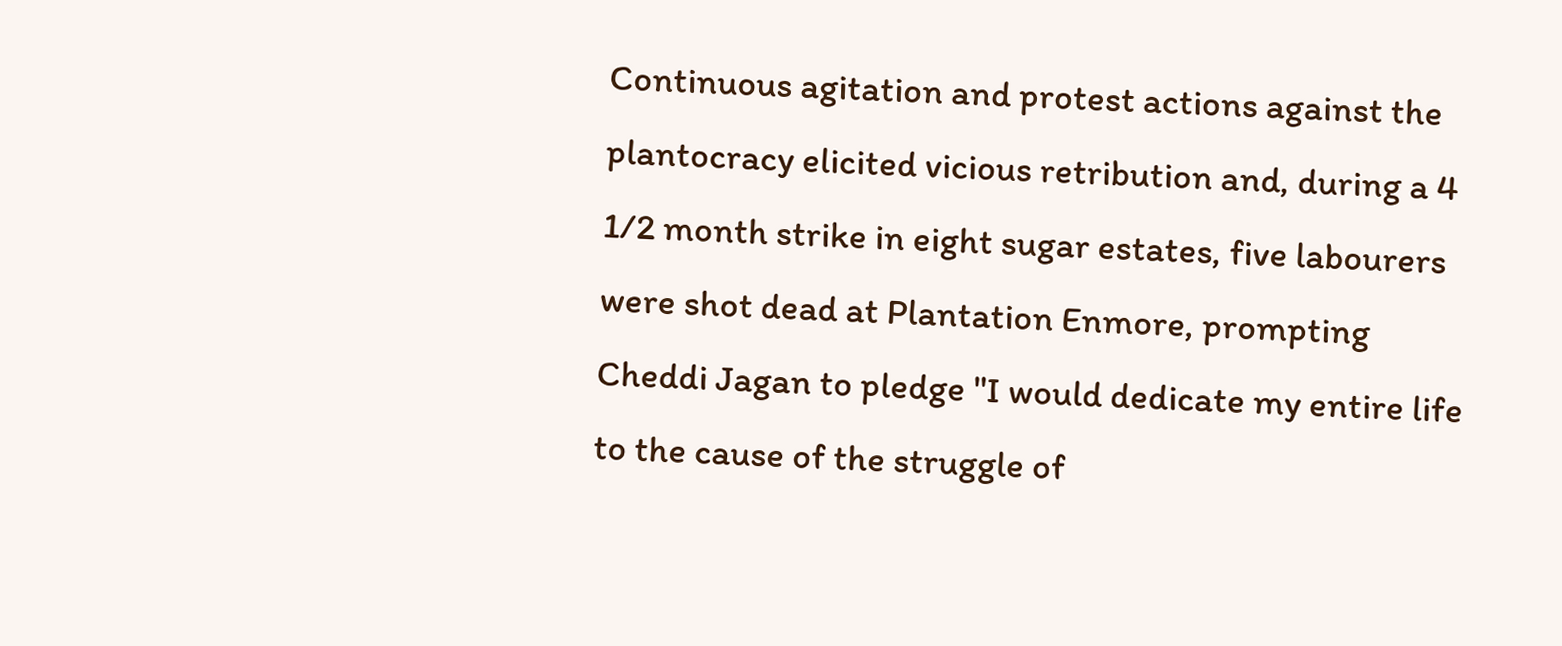Continuous agitation and protest actions against the plantocracy elicited vicious retribution and, during a 4 1/2 month strike in eight sugar estates, five labourers were shot dead at Plantation Enmore, prompting Cheddi Jagan to pledge "I would dedicate my entire life to the cause of the struggle of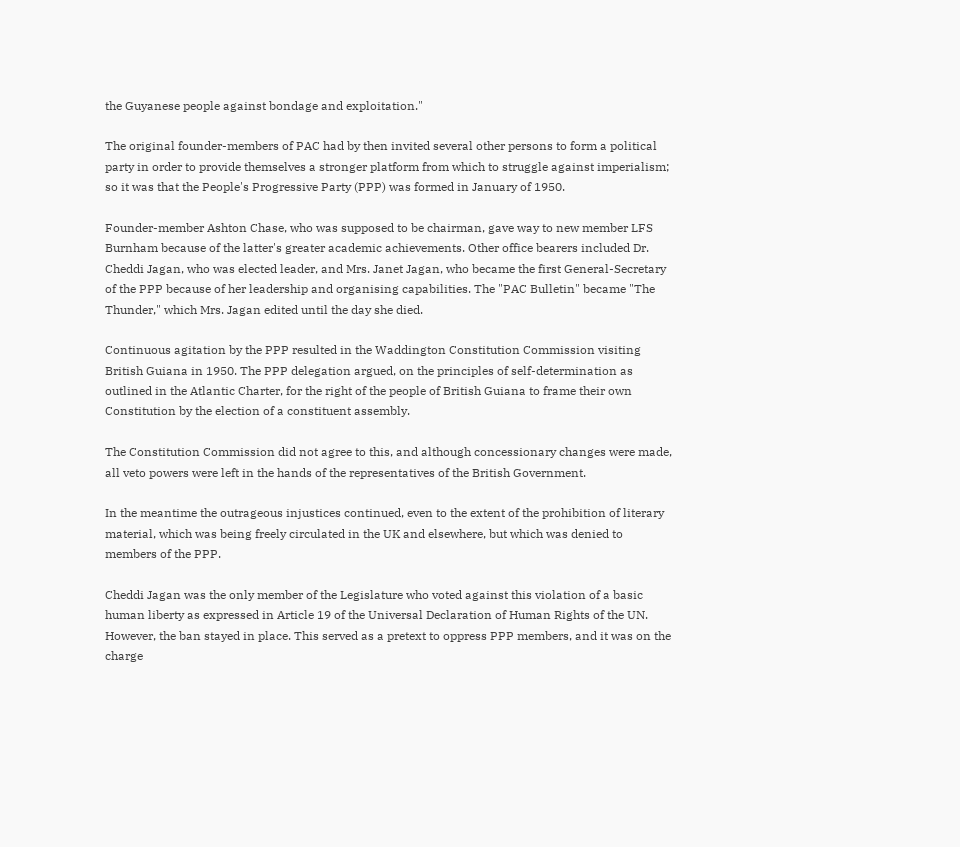the Guyanese people against bondage and exploitation."

The original founder-members of PAC had by then invited several other persons to form a political party in order to provide themselves a stronger platform from which to struggle against imperialism; so it was that the People's Progressive Party (PPP) was formed in January of 1950.

Founder-member Ashton Chase, who was supposed to be chairman, gave way to new member LFS Burnham because of the latter's greater academic achievements. Other office bearers included Dr. Cheddi Jagan, who was elected leader, and Mrs. Janet Jagan, who became the first General-Secretary of the PPP because of her leadership and organising capabilities. The "PAC Bulletin" became "The Thunder," which Mrs. Jagan edited until the day she died.

Continuous agitation by the PPP resulted in the Waddington Constitution Commission visiting British Guiana in 1950. The PPP delegation argued, on the principles of self-determination as outlined in the Atlantic Charter, for the right of the people of British Guiana to frame their own Constitution by the election of a constituent assembly.

The Constitution Commission did not agree to this, and although concessionary changes were made, all veto powers were left in the hands of the representatives of the British Government.

In the meantime the outrageous injustices continued, even to the extent of the prohibition of literary material, which was being freely circulated in the UK and elsewhere, but which was denied to members of the PPP.

Cheddi Jagan was the only member of the Legislature who voted against this violation of a basic human liberty as expressed in Article 19 of the Universal Declaration of Human Rights of the UN. However, the ban stayed in place. This served as a pretext to oppress PPP members, and it was on the charge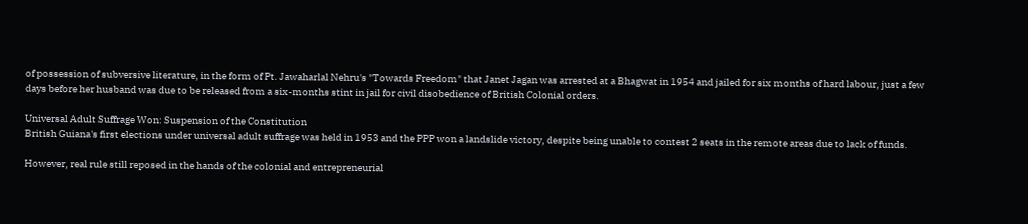of possession of subversive literature, in the form of Pt. Jawaharlal Nehru's "Towards Freedom" that Janet Jagan was arrested at a Bhagwat in 1954 and jailed for six months of hard labour, just a few days before her husband was due to be released from a six-months stint in jail for civil disobedience of British Colonial orders.

Universal Adult Suffrage Won: Suspension of the Constitution
British Guiana's first elections under universal adult suffrage was held in 1953 and the PPP won a landslide victory, despite being unable to contest 2 seats in the remote areas due to lack of funds.

However, real rule still reposed in the hands of the colonial and entrepreneurial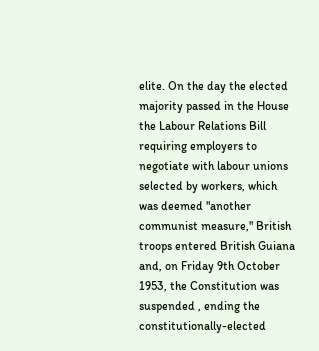elite. On the day the elected majority passed in the House the Labour Relations Bill requiring employers to negotiate with labour unions selected by workers, which was deemed "another communist measure," British troops entered British Guiana and, on Friday 9th October 1953, the Constitution was suspended , ending the constitutionally-elected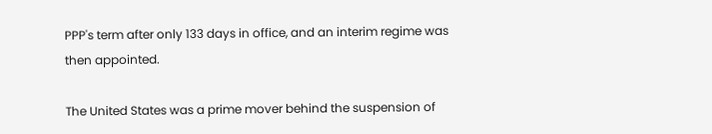PPP's term after only 133 days in office, and an interim regime was then appointed.

The United States was a prime mover behind the suspension of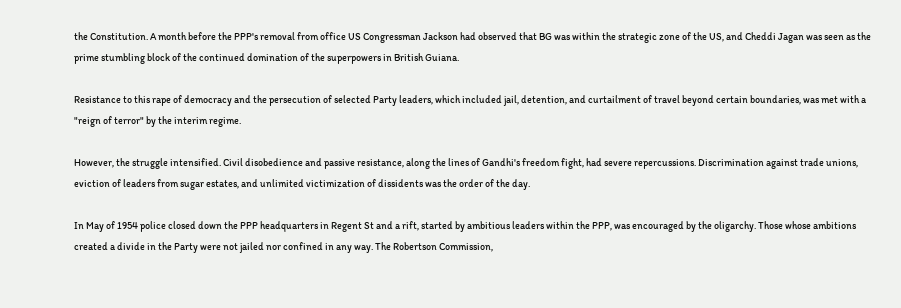the Constitution. A month before the PPP's removal from office US Congressman Jackson had observed that BG was within the strategic zone of the US, and Cheddi Jagan was seen as the prime stumbling block of the continued domination of the superpowers in British Guiana.

Resistance to this rape of democracy and the persecution of selected Party leaders, which included jail, detention, and curtailment of travel beyond certain boundaries, was met with a "reign of terror" by the interim regime.

However, the struggle intensified. Civil disobedience and passive resistance, along the lines of Gandhi's freedom fight, had severe repercussions. Discrimination against trade unions, eviction of leaders from sugar estates, and unlimited victimization of dissidents was the order of the day.

In May of 1954 police closed down the PPP headquarters in Regent St and a rift, started by ambitious leaders within the PPP, was encouraged by the oligarchy. Those whose ambitions created a divide in the Party were not jailed nor confined in any way. The Robertson Commission,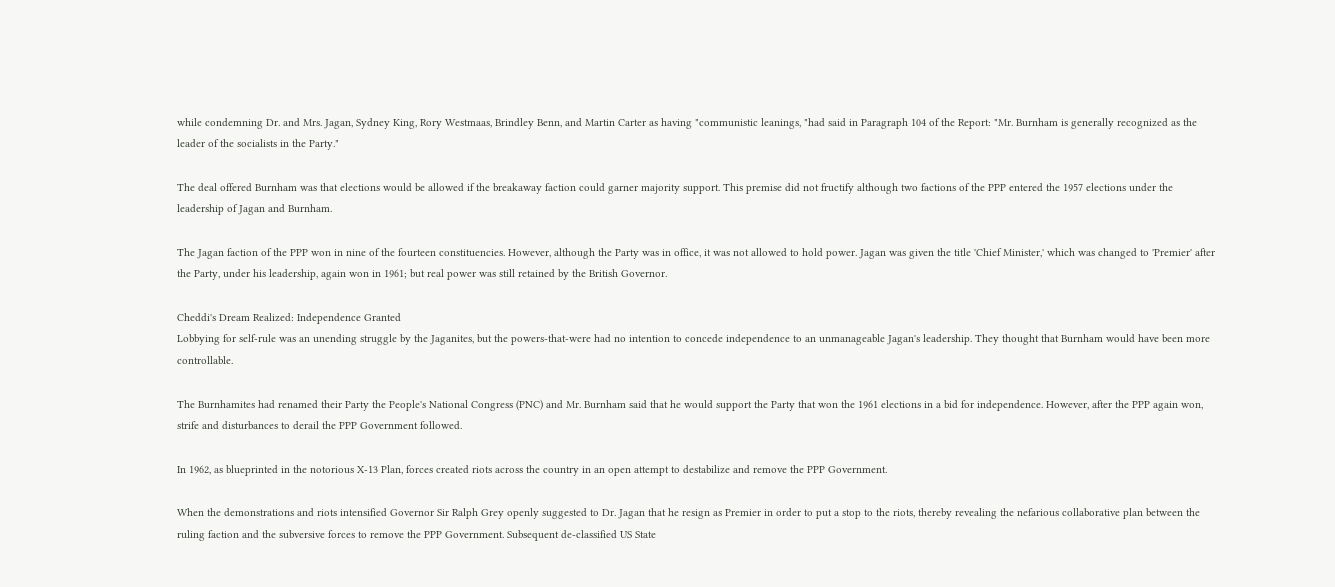while condemning Dr. and Mrs. Jagan, Sydney King, Rory Westmaas, Brindley Benn, and Martin Carter as having "communistic leanings, "had said in Paragraph 104 of the Report: "Mr. Burnham is generally recognized as the leader of the socialists in the Party."

The deal offered Burnham was that elections would be allowed if the breakaway faction could garner majority support. This premise did not fructify although two factions of the PPP entered the 1957 elections under the leadership of Jagan and Burnham.

The Jagan faction of the PPP won in nine of the fourteen constituencies. However, although the Party was in office, it was not allowed to hold power. Jagan was given the title 'Chief Minister,' which was changed to 'Premier' after the Party, under his leadership, again won in 1961; but real power was still retained by the British Governor.

Cheddi's Dream Realized: Independence Granted
Lobbying for self-rule was an unending struggle by the Jaganites, but the powers-that-were had no intention to concede independence to an unmanageable Jagan's leadership. They thought that Burnham would have been more controllable.

The Burnhamites had renamed their Party the People's National Congress (PNC) and Mr. Burnham said that he would support the Party that won the 1961 elections in a bid for independence. However, after the PPP again won, strife and disturbances to derail the PPP Government followed.

In 1962, as blueprinted in the notorious X-13 Plan, forces created riots across the country in an open attempt to destabilize and remove the PPP Government.

When the demonstrations and riots intensified Governor Sir Ralph Grey openly suggested to Dr. Jagan that he resign as Premier in order to put a stop to the riots, thereby revealing the nefarious collaborative plan between the ruling faction and the subversive forces to remove the PPP Government. Subsequent de-classified US State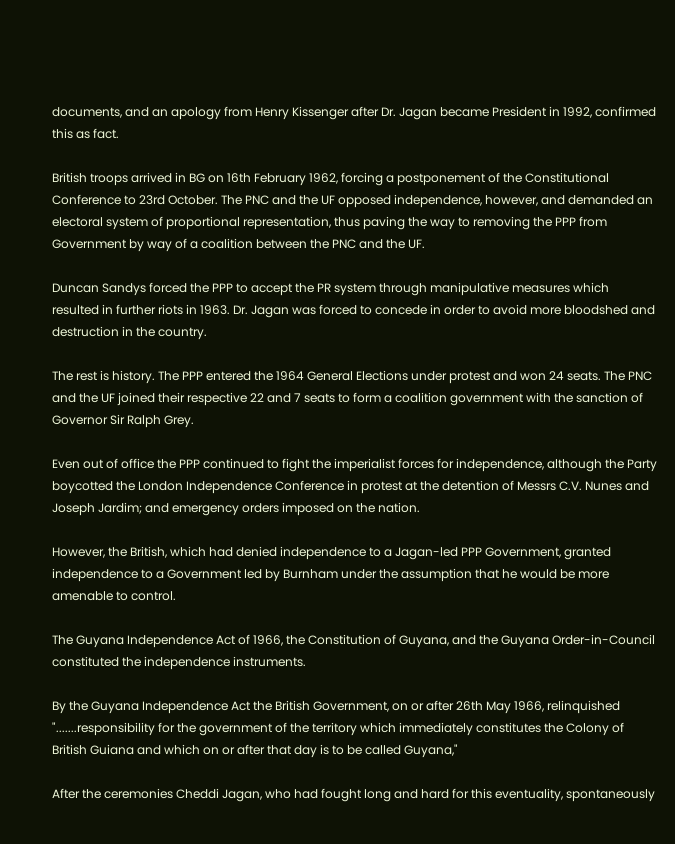documents, and an apology from Henry Kissenger after Dr. Jagan became President in 1992, confirmed this as fact.

British troops arrived in BG on 16th February 1962, forcing a postponement of the Constitutional Conference to 23rd October. The PNC and the UF opposed independence, however, and demanded an electoral system of proportional representation, thus paving the way to removing the PPP from Government by way of a coalition between the PNC and the UF.

Duncan Sandys forced the PPP to accept the PR system through manipulative measures which resulted in further riots in 1963. Dr. Jagan was forced to concede in order to avoid more bloodshed and destruction in the country.

The rest is history. The PPP entered the 1964 General Elections under protest and won 24 seats. The PNC and the UF joined their respective 22 and 7 seats to form a coalition government with the sanction of Governor Sir Ralph Grey.

Even out of office the PPP continued to fight the imperialist forces for independence, although the Party boycotted the London Independence Conference in protest at the detention of Messrs C.V. Nunes and Joseph Jardim; and emergency orders imposed on the nation.

However, the British, which had denied independence to a Jagan-led PPP Government, granted independence to a Government led by Burnham under the assumption that he would be more amenable to control.

The Guyana Independence Act of 1966, the Constitution of Guyana, and the Guyana Order-in-Council constituted the independence instruments.

By the Guyana Independence Act the British Government, on or after 26th May 1966, relinquished ".......responsibility for the government of the territory which immediately constitutes the Colony of British Guiana and which on or after that day is to be called Guyana,"

After the ceremonies Cheddi Jagan, who had fought long and hard for this eventuality, spontaneously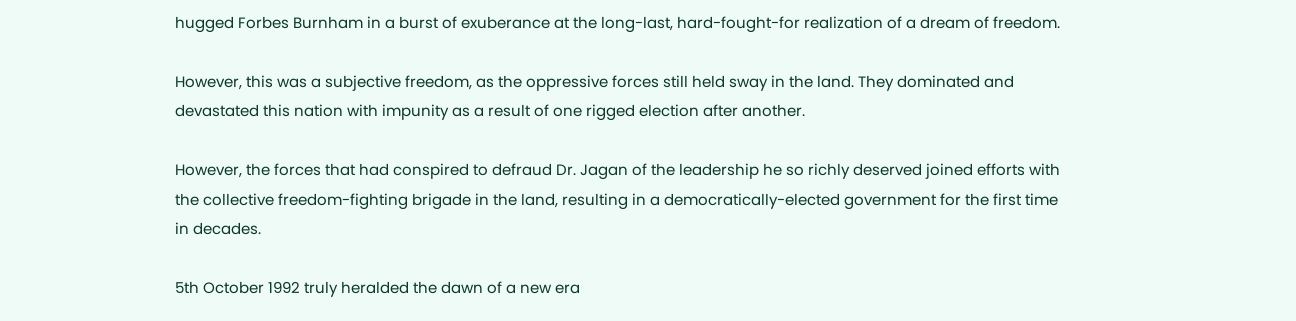hugged Forbes Burnham in a burst of exuberance at the long-last, hard-fought-for realization of a dream of freedom.

However, this was a subjective freedom, as the oppressive forces still held sway in the land. They dominated and devastated this nation with impunity as a result of one rigged election after another.

However, the forces that had conspired to defraud Dr. Jagan of the leadership he so richly deserved joined efforts with the collective freedom-fighting brigade in the land, resulting in a democratically-elected government for the first time in decades.

5th October 1992 truly heralded the dawn of a new era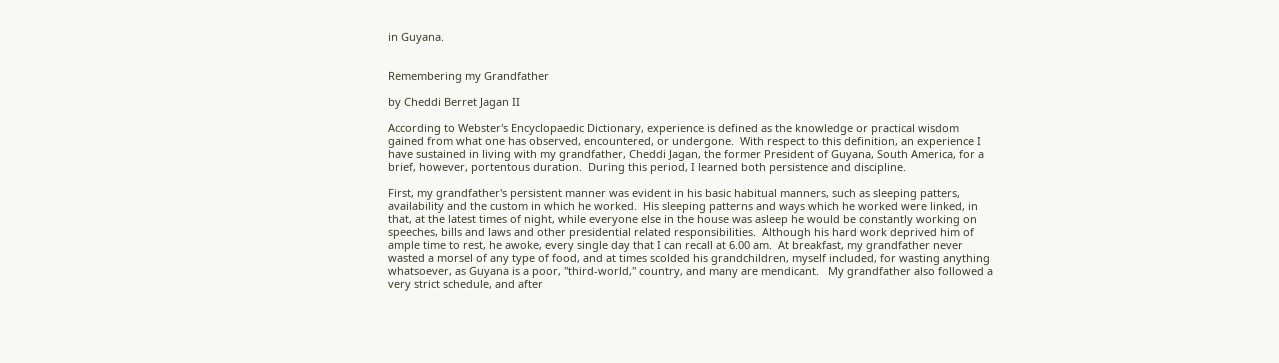in Guyana.


Remembering my Grandfather

by Cheddi Berret Jagan II

According to Webster's Encyclopaedic Dictionary, experience is defined as the knowledge or practical wisdom gained from what one has observed, encountered, or undergone.  With respect to this definition, an experience I have sustained in living with my grandfather, Cheddi Jagan, the former President of Guyana, South America, for a brief, however, portentous duration.  During this period, I learned both persistence and discipline.

First, my grandfather's persistent manner was evident in his basic habitual manners, such as sleeping patters, availability and the custom in which he worked.  His sleeping patterns and ways which he worked were linked, in that, at the latest times of night, while everyone else in the house was asleep he would be constantly working on speeches, bills and laws and other presidential related responsibilities.  Although his hard work deprived him of ample time to rest, he awoke, every single day that I can recall at 6.00 am.  At breakfast, my grandfather never wasted a morsel of any type of food, and at times scolded his grandchildren, myself included, for wasting anything whatsoever, as Guyana is a poor, "third-world," country, and many are mendicant.   My grandfather also followed a very strict schedule, and after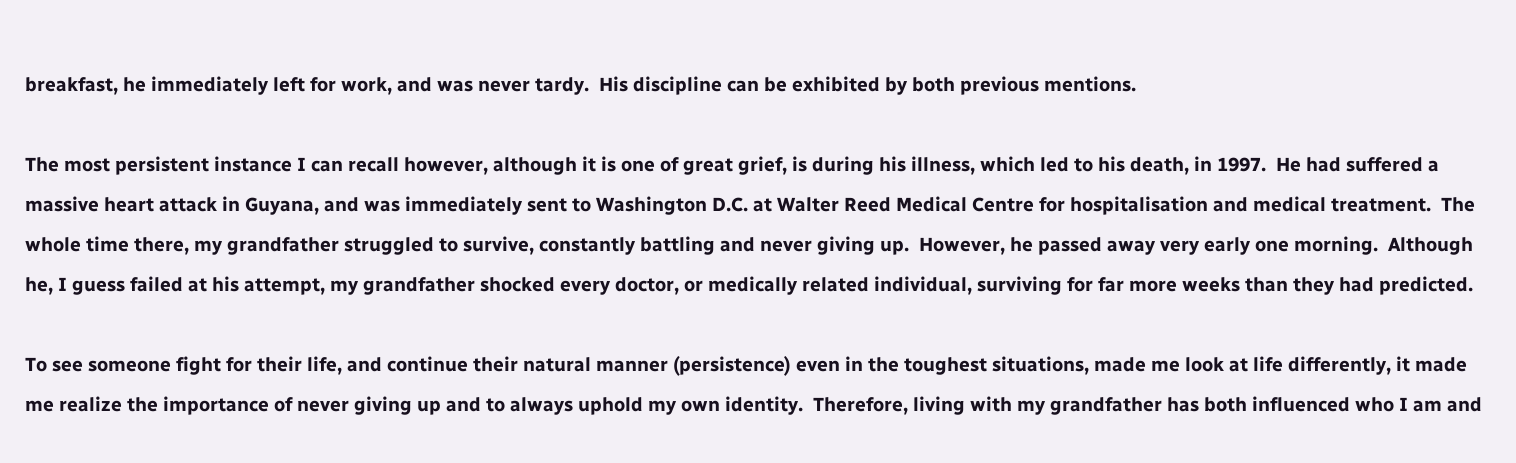breakfast, he immediately left for work, and was never tardy.  His discipline can be exhibited by both previous mentions.

The most persistent instance I can recall however, although it is one of great grief, is during his illness, which led to his death, in 1997.  He had suffered a massive heart attack in Guyana, and was immediately sent to Washington D.C. at Walter Reed Medical Centre for hospitalisation and medical treatment.  The whole time there, my grandfather struggled to survive, constantly battling and never giving up.  However, he passed away very early one morning.  Although he, I guess failed at his attempt, my grandfather shocked every doctor, or medically related individual, surviving for far more weeks than they had predicted.

To see someone fight for their life, and continue their natural manner (persistence) even in the toughest situations, made me look at life differently, it made me realize the importance of never giving up and to always uphold my own identity.  Therefore, living with my grandfather has both influenced who I am and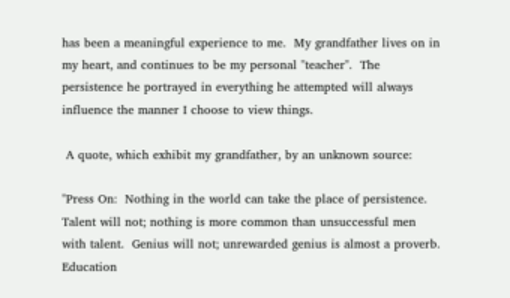has been a meaningful experience to me.  My grandfather lives on in my heart, and continues to be my personal "teacher".  The persistence he portrayed in everything he attempted will always influence the manner I choose to view things.

 A quote, which exhibit my grandfather, by an unknown source:

"Press On:  Nothing in the world can take the place of persistence.  Talent will not; nothing is more common than unsuccessful men with talent.  Genius will not; unrewarded genius is almost a proverb.  Education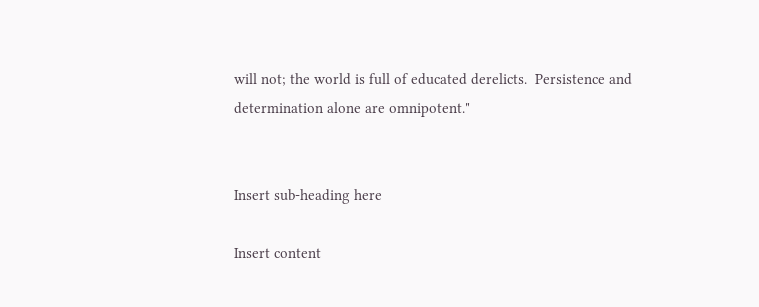will not; the world is full of educated derelicts.  Persistence and determination alone are omnipotent."


Insert sub-heading here

Insert content